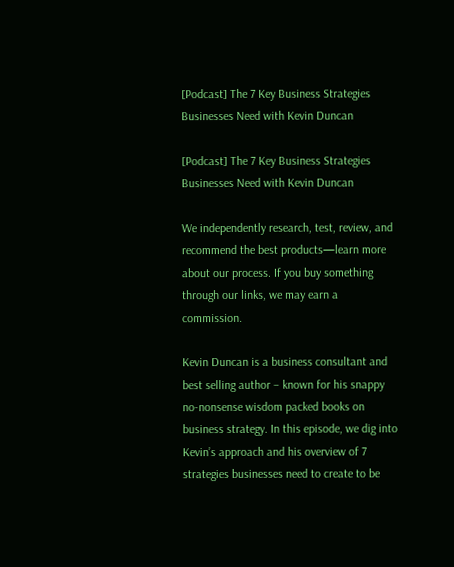[Podcast] The 7 Key Business Strategies Businesses Need with Kevin Duncan

[Podcast] The 7 Key Business Strategies Businesses Need with Kevin Duncan

We independently research, test, review, and recommend the best products—learn more about our process. If you buy something through our links, we may earn a commission.

Kevin Duncan is a business consultant and best selling author – known for his snappy no-nonsense wisdom packed books on business strategy. In this episode, we dig into Kevin’s approach and his overview of 7 strategies businesses need to create to be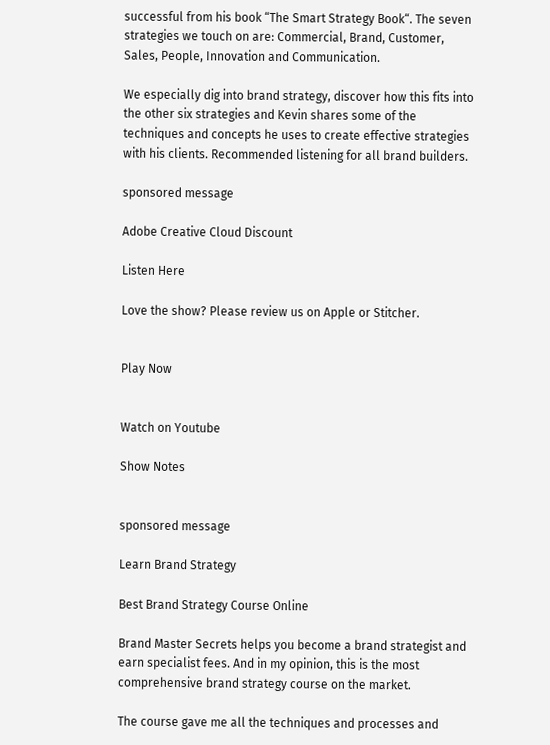successful from his book “The Smart Strategy Book“. The seven strategies we touch on are: Commercial, Brand, Customer, Sales, People, Innovation and Communication.

We especially dig into brand strategy, discover how this fits into the other six strategies and Kevin shares some of the techniques and concepts he uses to create effective strategies with his clients. Recommended listening for all brand builders.

sponsored message

Adobe Creative Cloud Discount

Listen Here

Love the show? Please review us on Apple or Stitcher.


Play Now


Watch on Youtube

Show Notes


sponsored message

Learn Brand Strategy

Best Brand Strategy Course Online

Brand Master Secrets helps you become a brand strategist and earn specialist fees. And in my opinion, this is the most comprehensive brand strategy course on the market.

The course gave me all the techniques and processes and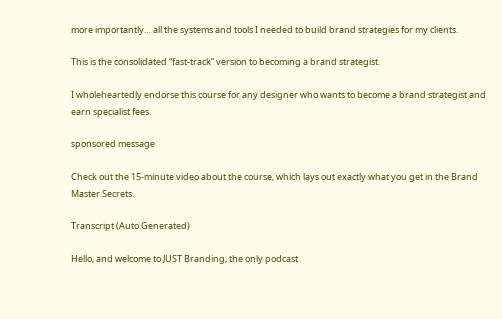more importantly… all the systems and tools I needed to build brand strategies for my clients.

This is the consolidated “fast-track” version to becoming a brand strategist.

I wholeheartedly endorse this course for any designer who wants to become a brand strategist and earn specialist fees.

sponsored message

Check out the 15-minute video about the course, which lays out exactly what you get in the Brand Master Secrets.

Transcript (Auto Generated)

Hello, and welcome to JUST Branding, the only podcast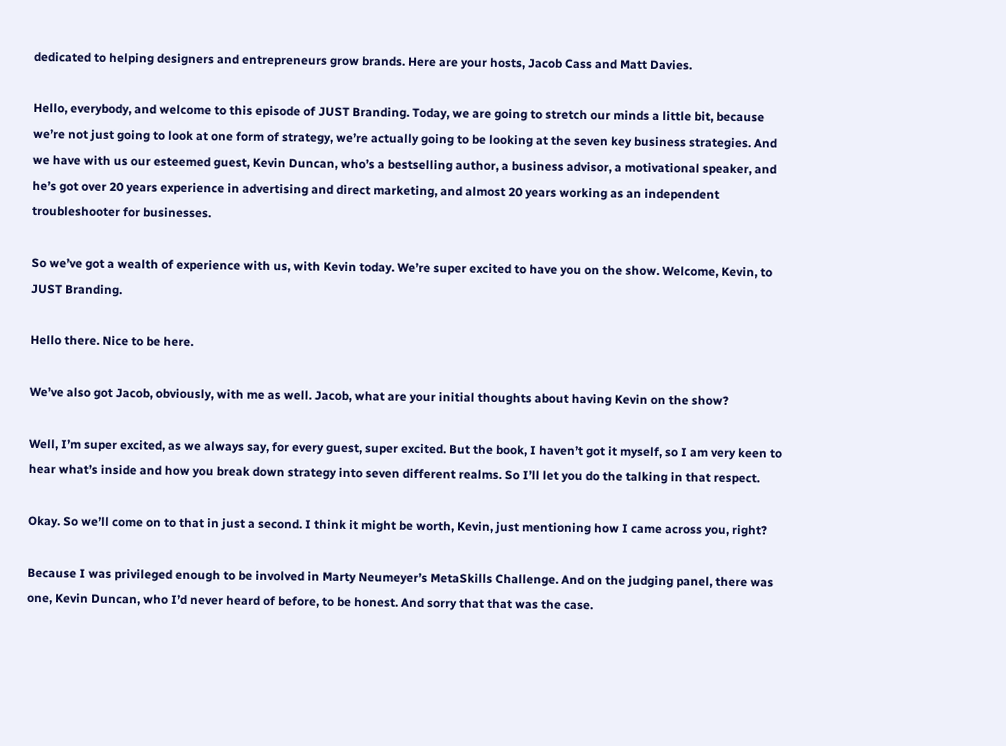dedicated to helping designers and entrepreneurs grow brands. Here are your hosts, Jacob Cass and Matt Davies.

Hello, everybody, and welcome to this episode of JUST Branding. Today, we are going to stretch our minds a little bit, because we’re not just going to look at one form of strategy, we’re actually going to be looking at the seven key business strategies. And we have with us our esteemed guest, Kevin Duncan, who’s a bestselling author, a business advisor, a motivational speaker, and he’s got over 20 years experience in advertising and direct marketing, and almost 20 years working as an independent troubleshooter for businesses.

So we’ve got a wealth of experience with us, with Kevin today. We’re super excited to have you on the show. Welcome, Kevin, to JUST Branding.

Hello there. Nice to be here.

We’ve also got Jacob, obviously, with me as well. Jacob, what are your initial thoughts about having Kevin on the show?

Well, I’m super excited, as we always say, for every guest, super excited. But the book, I haven’t got it myself, so I am very keen to hear what’s inside and how you break down strategy into seven different realms. So I’ll let you do the talking in that respect.

Okay. So we’ll come on to that in just a second. I think it might be worth, Kevin, just mentioning how I came across you, right?

Because I was privileged enough to be involved in Marty Neumeyer’s MetaSkills Challenge. And on the judging panel, there was one, Kevin Duncan, who I’d never heard of before, to be honest. And sorry that that was the case.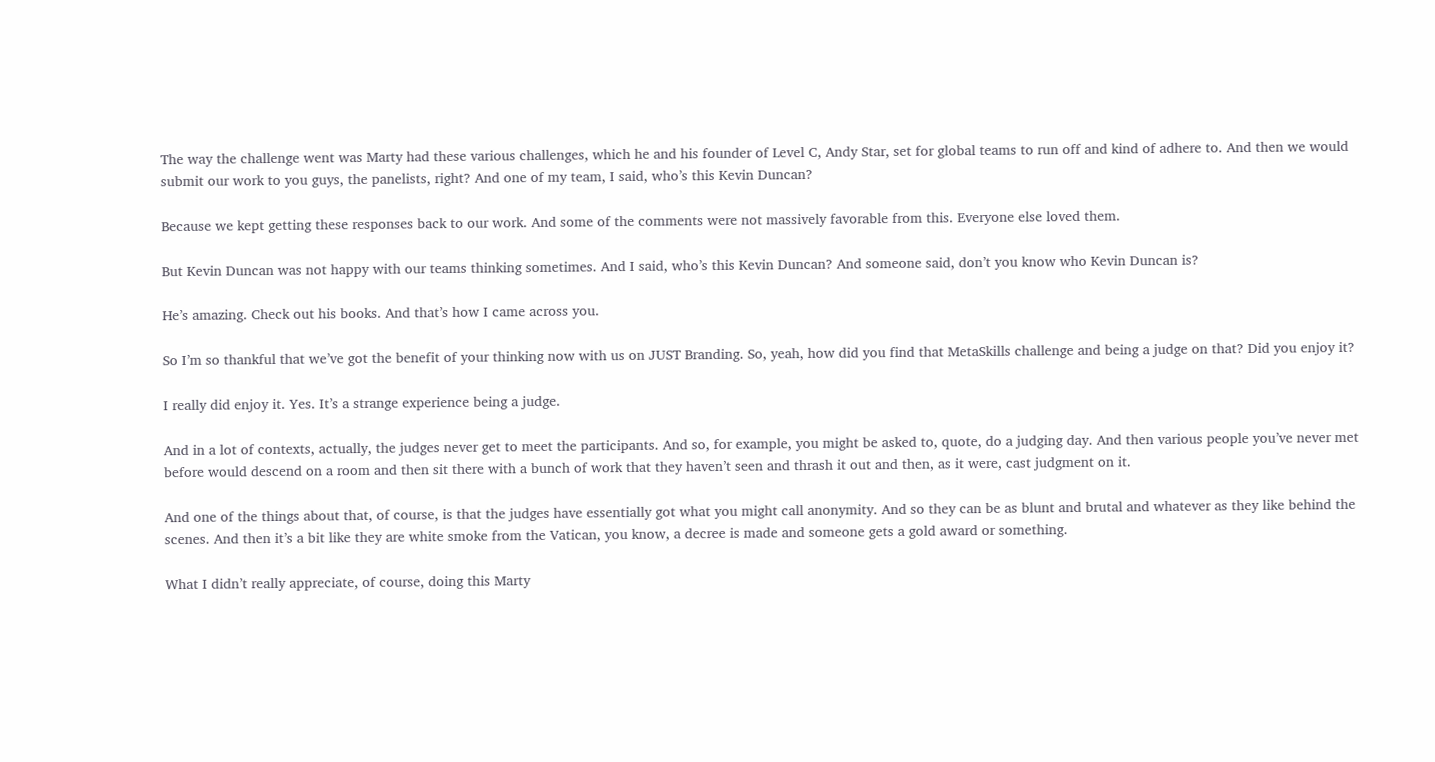The way the challenge went was Marty had these various challenges, which he and his founder of Level C, Andy Star, set for global teams to run off and kind of adhere to. And then we would submit our work to you guys, the panelists, right? And one of my team, I said, who’s this Kevin Duncan?

Because we kept getting these responses back to our work. And some of the comments were not massively favorable from this. Everyone else loved them.

But Kevin Duncan was not happy with our teams thinking sometimes. And I said, who’s this Kevin Duncan? And someone said, don’t you know who Kevin Duncan is?

He’s amazing. Check out his books. And that’s how I came across you.

So I’m so thankful that we’ve got the benefit of your thinking now with us on JUST Branding. So, yeah, how did you find that MetaSkills challenge and being a judge on that? Did you enjoy it?

I really did enjoy it. Yes. It’s a strange experience being a judge.

And in a lot of contexts, actually, the judges never get to meet the participants. And so, for example, you might be asked to, quote, do a judging day. And then various people you’ve never met before would descend on a room and then sit there with a bunch of work that they haven’t seen and thrash it out and then, as it were, cast judgment on it.

And one of the things about that, of course, is that the judges have essentially got what you might call anonymity. And so they can be as blunt and brutal and whatever as they like behind the scenes. And then it’s a bit like they are white smoke from the Vatican, you know, a decree is made and someone gets a gold award or something.

What I didn’t really appreciate, of course, doing this Marty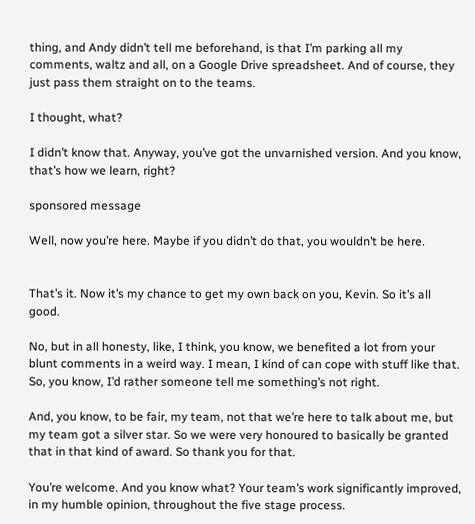thing, and Andy didn’t tell me beforehand, is that I’m parking all my comments, waltz and all, on a Google Drive spreadsheet. And of course, they just pass them straight on to the teams.

I thought, what?

I didn’t know that. Anyway, you’ve got the unvarnished version. And you know, that’s how we learn, right?

sponsored message

Well, now you’re here. Maybe if you didn’t do that, you wouldn’t be here.


That’s it. Now it’s my chance to get my own back on you, Kevin. So it’s all good.

No, but in all honesty, like, I think, you know, we benefited a lot from your blunt comments in a weird way. I mean, I kind of can cope with stuff like that. So, you know, I’d rather someone tell me something’s not right.

And, you know, to be fair, my team, not that we’re here to talk about me, but my team got a silver star. So we were very honoured to basically be granted that in that kind of award. So thank you for that.

You’re welcome. And you know what? Your team’s work significantly improved, in my humble opinion, throughout the five stage process.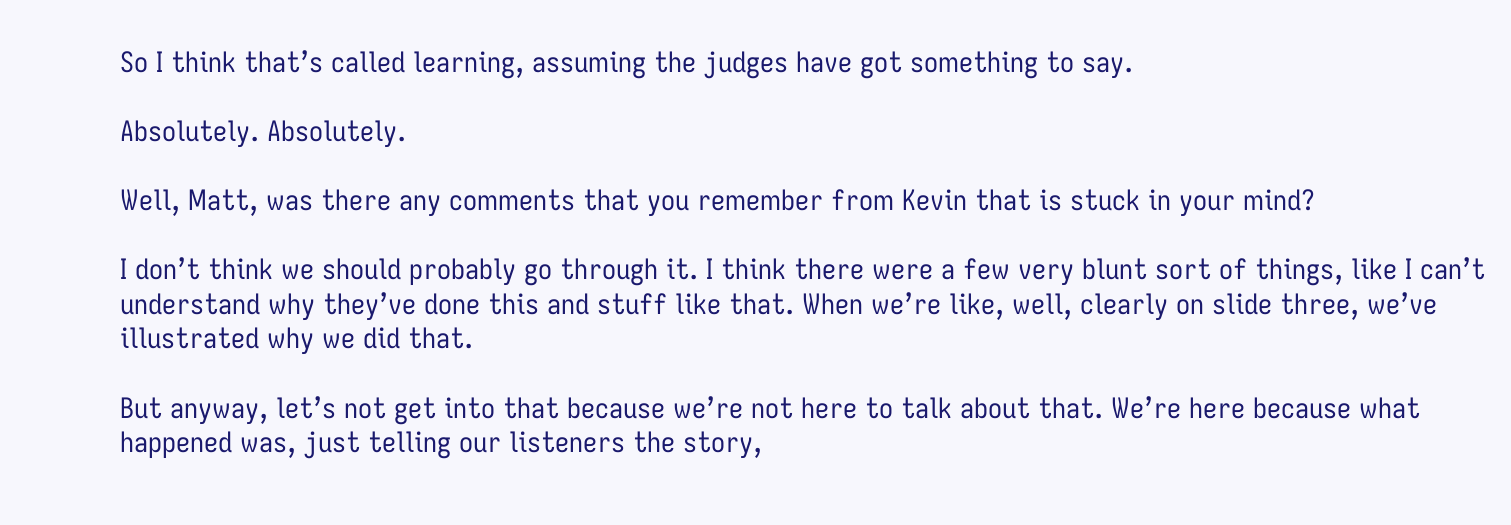So I think that’s called learning, assuming the judges have got something to say.

Absolutely. Absolutely.

Well, Matt, was there any comments that you remember from Kevin that is stuck in your mind?

I don’t think we should probably go through it. I think there were a few very blunt sort of things, like I can’t understand why they’ve done this and stuff like that. When we’re like, well, clearly on slide three, we’ve illustrated why we did that.

But anyway, let’s not get into that because we’re not here to talk about that. We’re here because what happened was, just telling our listeners the story,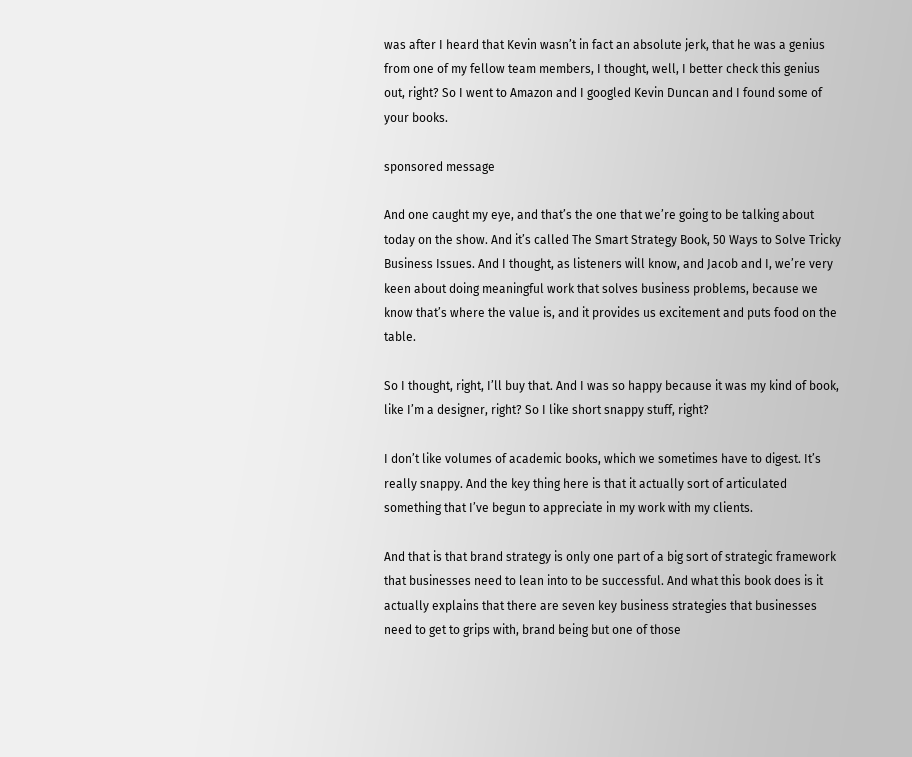was after I heard that Kevin wasn’t in fact an absolute jerk, that he was a genius from one of my fellow team members, I thought, well, I better check this genius out, right? So I went to Amazon and I googled Kevin Duncan and I found some of your books.

sponsored message

And one caught my eye, and that’s the one that we’re going to be talking about today on the show. And it’s called The Smart Strategy Book, 50 Ways to Solve Tricky Business Issues. And I thought, as listeners will know, and Jacob and I, we’re very keen about doing meaningful work that solves business problems, because we know that’s where the value is, and it provides us excitement and puts food on the table.

So I thought, right, I’ll buy that. And I was so happy because it was my kind of book, like I’m a designer, right? So I like short snappy stuff, right?

I don’t like volumes of academic books, which we sometimes have to digest. It’s really snappy. And the key thing here is that it actually sort of articulated something that I’ve begun to appreciate in my work with my clients.

And that is that brand strategy is only one part of a big sort of strategic framework that businesses need to lean into to be successful. And what this book does is it actually explains that there are seven key business strategies that businesses need to get to grips with, brand being but one of those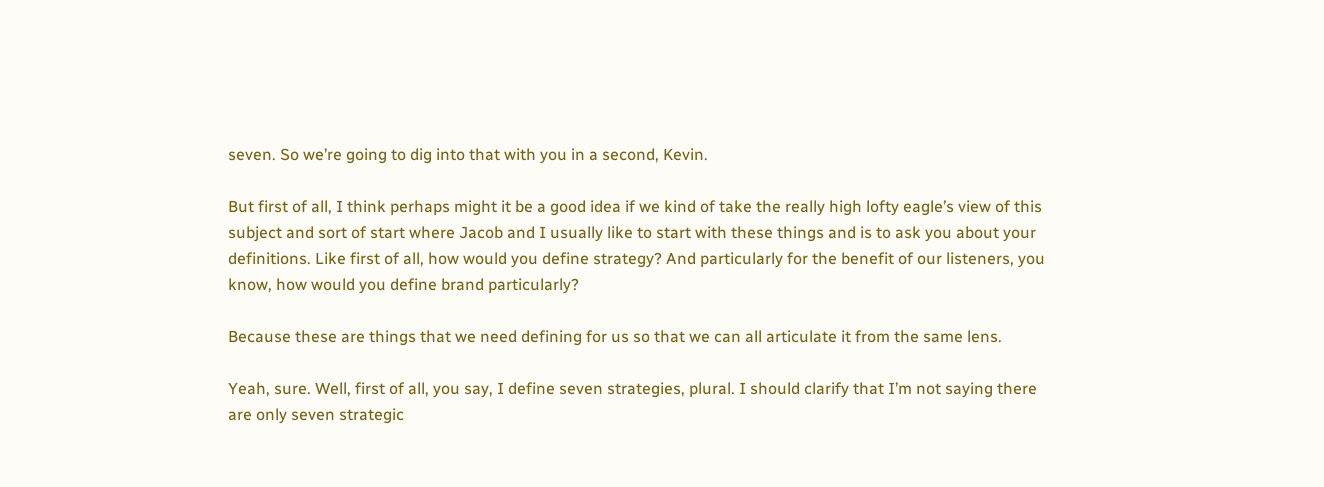seven. So we’re going to dig into that with you in a second, Kevin.

But first of all, I think perhaps might it be a good idea if we kind of take the really high lofty eagle’s view of this subject and sort of start where Jacob and I usually like to start with these things and is to ask you about your definitions. Like first of all, how would you define strategy? And particularly for the benefit of our listeners, you know, how would you define brand particularly?

Because these are things that we need defining for us so that we can all articulate it from the same lens.

Yeah, sure. Well, first of all, you say, I define seven strategies, plural. I should clarify that I’m not saying there are only seven strategic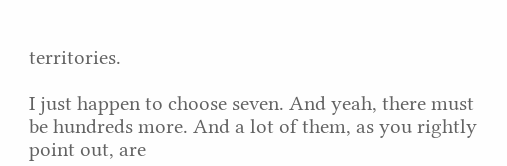territories.

I just happen to choose seven. And yeah, there must be hundreds more. And a lot of them, as you rightly point out, are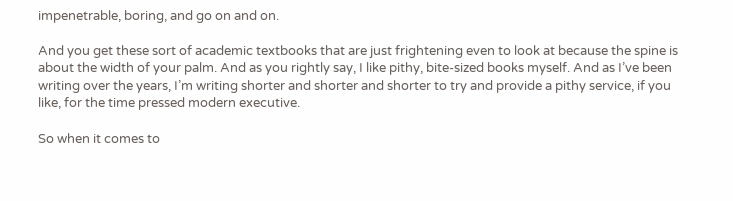impenetrable, boring, and go on and on.

And you get these sort of academic textbooks that are just frightening even to look at because the spine is about the width of your palm. And as you rightly say, I like pithy, bite-sized books myself. And as I’ve been writing over the years, I’m writing shorter and shorter and shorter to try and provide a pithy service, if you like, for the time pressed modern executive.

So when it comes to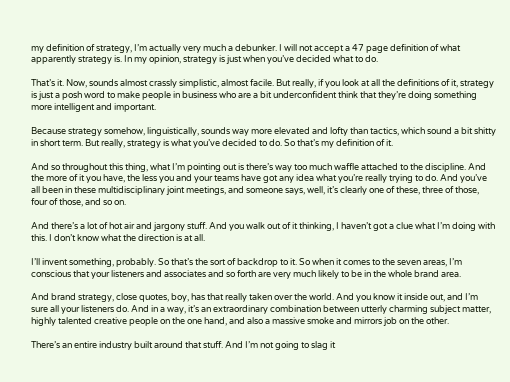my definition of strategy, I’m actually very much a debunker. I will not accept a 47 page definition of what apparently strategy is. In my opinion, strategy is just when you’ve decided what to do.

That’s it. Now, sounds almost crassly simplistic, almost facile. But really, if you look at all the definitions of it, strategy is just a posh word to make people in business who are a bit underconfident think that they’re doing something more intelligent and important.

Because strategy somehow, linguistically, sounds way more elevated and lofty than tactics, which sound a bit shitty in short term. But really, strategy is what you’ve decided to do. So that’s my definition of it.

And so throughout this thing, what I’m pointing out is there’s way too much waffle attached to the discipline. And the more of it you have, the less you and your teams have got any idea what you’re really trying to do. And you’ve all been in these multidisciplinary joint meetings, and someone says, well, it’s clearly one of these, three of those, four of those, and so on.

And there’s a lot of hot air and jargony stuff. And you walk out of it thinking, I haven’t got a clue what I’m doing with this. I don’t know what the direction is at all.

I’ll invent something, probably. So that’s the sort of backdrop to it. So when it comes to the seven areas, I’m conscious that your listeners and associates and so forth are very much likely to be in the whole brand area.

And brand strategy, close quotes, boy, has that really taken over the world. And you know it inside out, and I’m sure all your listeners do. And in a way, it’s an extraordinary combination between utterly charming subject matter, highly talented creative people on the one hand, and also a massive smoke and mirrors job on the other.

There’s an entire industry built around that stuff. And I’m not going to slag it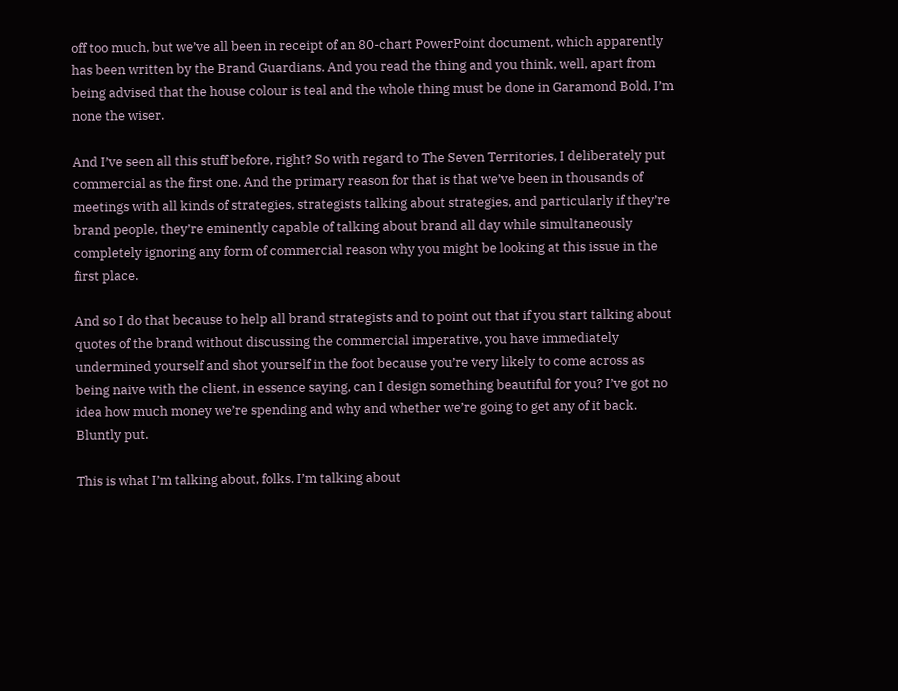off too much, but we’ve all been in receipt of an 80-chart PowerPoint document, which apparently has been written by the Brand Guardians. And you read the thing and you think, well, apart from being advised that the house colour is teal and the whole thing must be done in Garamond Bold, I’m none the wiser.

And I’ve seen all this stuff before, right? So with regard to The Seven Territories, I deliberately put commercial as the first one. And the primary reason for that is that we’ve been in thousands of meetings with all kinds of strategies, strategists talking about strategies, and particularly if they’re brand people, they’re eminently capable of talking about brand all day while simultaneously completely ignoring any form of commercial reason why you might be looking at this issue in the first place.

And so I do that because to help all brand strategists and to point out that if you start talking about quotes of the brand without discussing the commercial imperative, you have immediately undermined yourself and shot yourself in the foot because you’re very likely to come across as being naive with the client, in essence saying, can I design something beautiful for you? I’ve got no idea how much money we’re spending and why and whether we’re going to get any of it back. Bluntly put.

This is what I’m talking about, folks. I’m talking about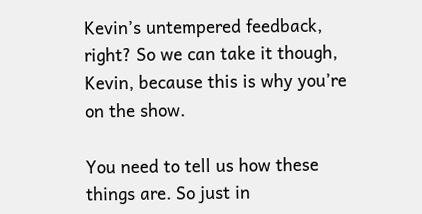Kevin’s untempered feedback, right? So we can take it though, Kevin, because this is why you’re on the show.

You need to tell us how these things are. So just in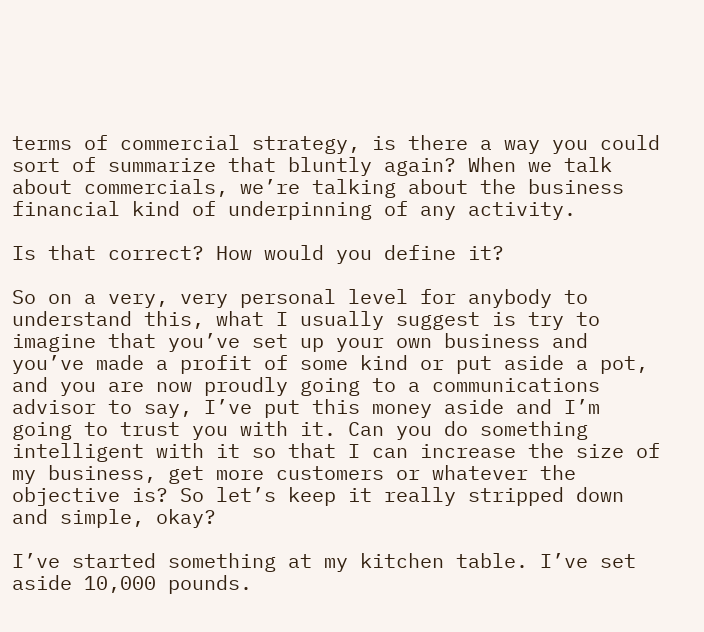terms of commercial strategy, is there a way you could sort of summarize that bluntly again? When we talk about commercials, we’re talking about the business financial kind of underpinning of any activity.

Is that correct? How would you define it?

So on a very, very personal level for anybody to understand this, what I usually suggest is try to imagine that you’ve set up your own business and you’ve made a profit of some kind or put aside a pot, and you are now proudly going to a communications advisor to say, I’ve put this money aside and I’m going to trust you with it. Can you do something intelligent with it so that I can increase the size of my business, get more customers or whatever the objective is? So let’s keep it really stripped down and simple, okay?

I’ve started something at my kitchen table. I’ve set aside 10,000 pounds.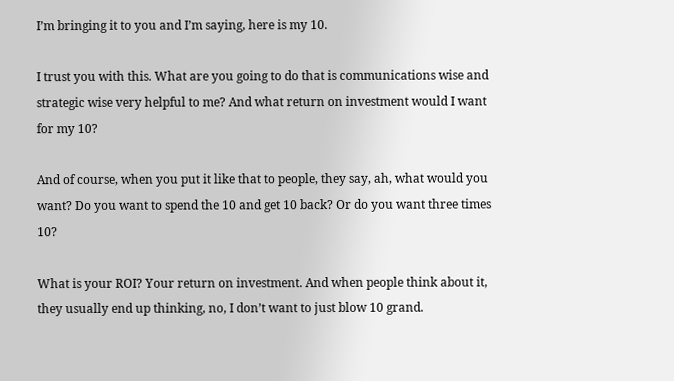I’m bringing it to you and I’m saying, here is my 10.

I trust you with this. What are you going to do that is communications wise and strategic wise very helpful to me? And what return on investment would I want for my 10?

And of course, when you put it like that to people, they say, ah, what would you want? Do you want to spend the 10 and get 10 back? Or do you want three times 10?

What is your ROI? Your return on investment. And when people think about it, they usually end up thinking, no, I don’t want to just blow 10 grand.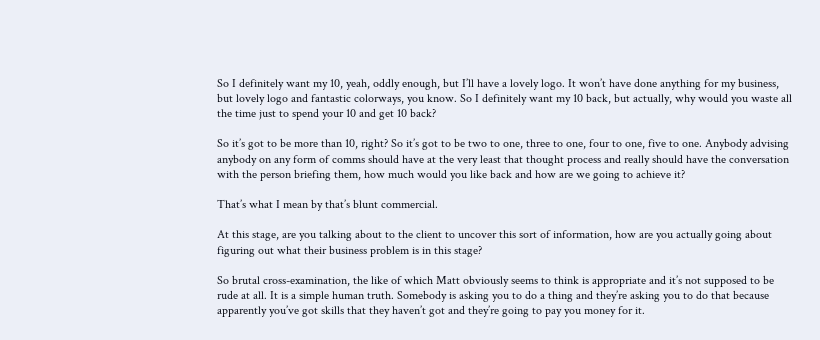So I definitely want my 10, yeah, oddly enough, but I’ll have a lovely logo. It won’t have done anything for my business, but lovely logo and fantastic colorways, you know. So I definitely want my 10 back, but actually, why would you waste all the time just to spend your 10 and get 10 back?

So it’s got to be more than 10, right? So it’s got to be two to one, three to one, four to one, five to one. Anybody advising anybody on any form of comms should have at the very least that thought process and really should have the conversation with the person briefing them, how much would you like back and how are we going to achieve it?

That’s what I mean by that’s blunt commercial.

At this stage, are you talking about to the client to uncover this sort of information, how are you actually going about figuring out what their business problem is in this stage?

So brutal cross-examination, the like of which Matt obviously seems to think is appropriate and it’s not supposed to be rude at all. It is a simple human truth. Somebody is asking you to do a thing and they’re asking you to do that because apparently you’ve got skills that they haven’t got and they’re going to pay you money for it.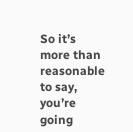So it’s more than reasonable to say, you’re going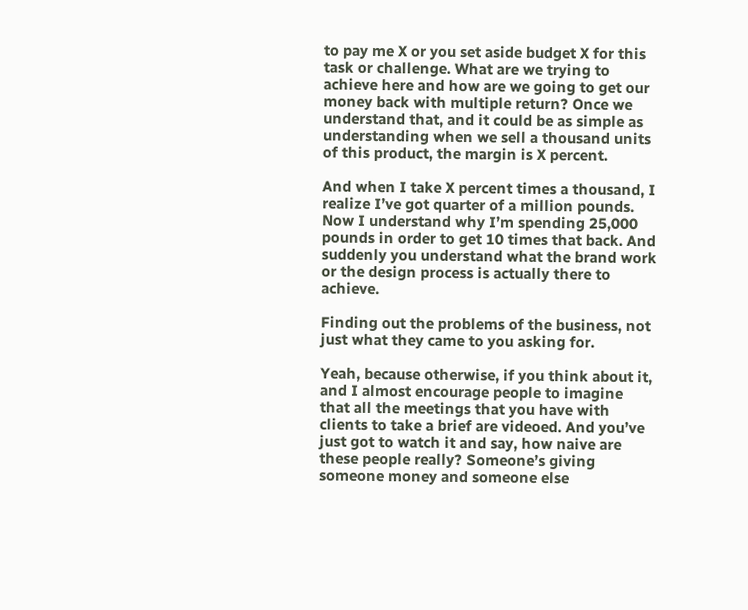to pay me X or you set aside budget X for this task or challenge. What are we trying to achieve here and how are we going to get our money back with multiple return? Once we understand that, and it could be as simple as understanding when we sell a thousand units of this product, the margin is X percent.

And when I take X percent times a thousand, I realize I’ve got quarter of a million pounds. Now I understand why I’m spending 25,000 pounds in order to get 10 times that back. And suddenly you understand what the brand work or the design process is actually there to achieve.

Finding out the problems of the business, not just what they came to you asking for.

Yeah, because otherwise, if you think about it, and I almost encourage people to imagine that all the meetings that you have with clients to take a brief are videoed. And you’ve just got to watch it and say, how naive are these people really? Someone’s giving someone money and someone else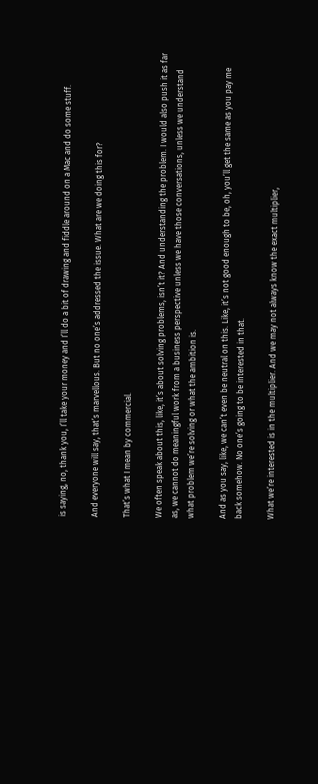is saying, no, thank you, I’ll take your money and I’ll do a bit of drawing and fiddle around on a Mac and do some stuff.

And everyone will say, that’s marvellous. But no one’s addressed the issue. What are we doing this for?

That’s what I mean by commercial.

We often speak about this, like, it’s about solving problems, isn’t it? And understanding the problem. I would also push it as far as, we cannot do meaningful work from a business perspective unless we have those conversations, unless we understand what problem we’re solving or what the ambition is.

And as you say, like, we can’t even be neutral on this. Like, it’s not good enough to be, oh, you’ll get the same as you pay me back somehow. No one’s going to be interested in that.

What we’re interested is in the multiplier. And we may not always know the exact multiplier,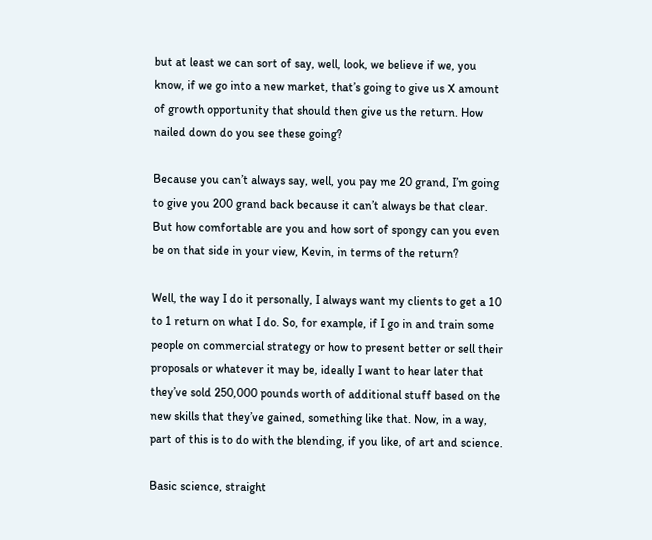but at least we can sort of say, well, look, we believe if we, you know, if we go into a new market, that’s going to give us X amount of growth opportunity that should then give us the return. How nailed down do you see these going?

Because you can’t always say, well, you pay me 20 grand, I’m going to give you 200 grand back because it can’t always be that clear. But how comfortable are you and how sort of spongy can you even be on that side in your view, Kevin, in terms of the return?

Well, the way I do it personally, I always want my clients to get a 10 to 1 return on what I do. So, for example, if I go in and train some people on commercial strategy or how to present better or sell their proposals or whatever it may be, ideally I want to hear later that they’ve sold 250,000 pounds worth of additional stuff based on the new skills that they’ve gained, something like that. Now, in a way, part of this is to do with the blending, if you like, of art and science.

Basic science, straight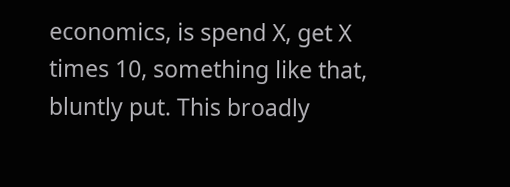economics, is spend X, get X times 10, something like that, bluntly put. This broadly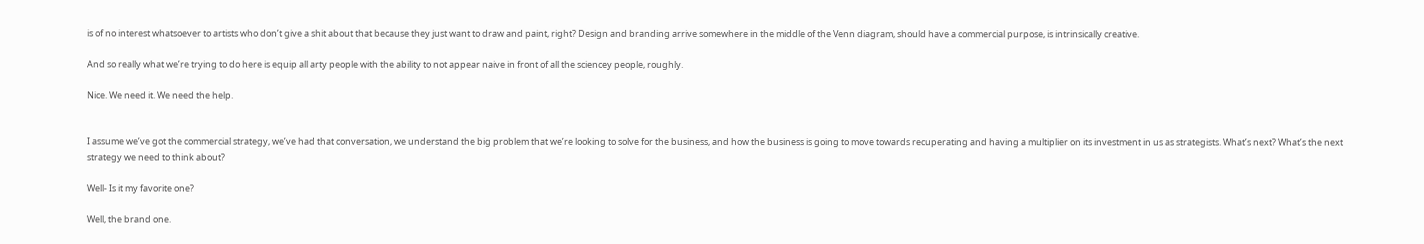is of no interest whatsoever to artists who don’t give a shit about that because they just want to draw and paint, right? Design and branding arrive somewhere in the middle of the Venn diagram, should have a commercial purpose, is intrinsically creative.

And so really what we’re trying to do here is equip all arty people with the ability to not appear naive in front of all the sciencey people, roughly.

Nice. We need it. We need the help.


I assume we’ve got the commercial strategy, we’ve had that conversation, we understand the big problem that we’re looking to solve for the business, and how the business is going to move towards recuperating and having a multiplier on its investment in us as strategists. What’s next? What’s the next strategy we need to think about?

Well- Is it my favorite one?

Well, the brand one.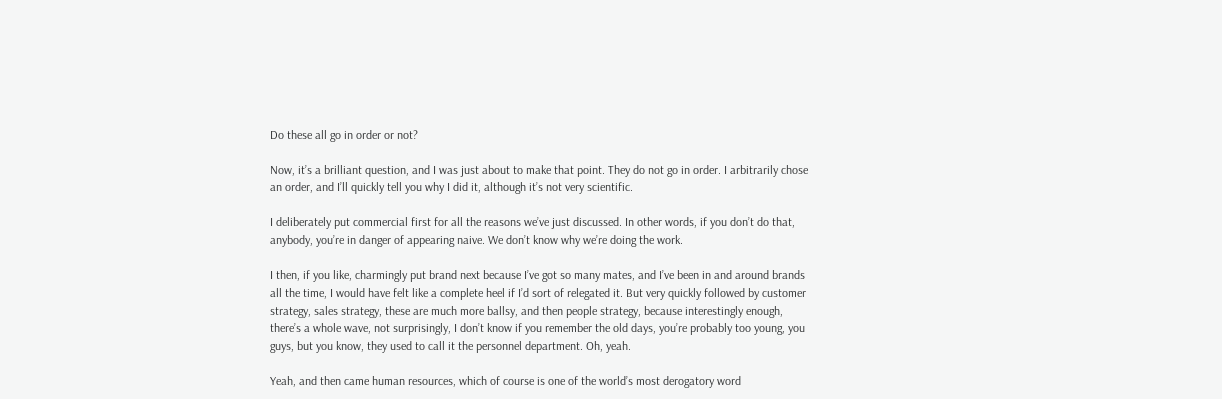Do these all go in order or not?

Now, it’s a brilliant question, and I was just about to make that point. They do not go in order. I arbitrarily chose an order, and I’ll quickly tell you why I did it, although it’s not very scientific.

I deliberately put commercial first for all the reasons we’ve just discussed. In other words, if you don’t do that, anybody, you’re in danger of appearing naive. We don’t know why we’re doing the work.

I then, if you like, charmingly put brand next because I’ve got so many mates, and I’ve been in and around brands all the time, I would have felt like a complete heel if I’d sort of relegated it. But very quickly followed by customer strategy, sales strategy, these are much more ballsy, and then people strategy, because interestingly enough, there’s a whole wave, not surprisingly, I don’t know if you remember the old days, you’re probably too young, you guys, but you know, they used to call it the personnel department. Oh, yeah.

Yeah, and then came human resources, which of course is one of the world’s most derogatory word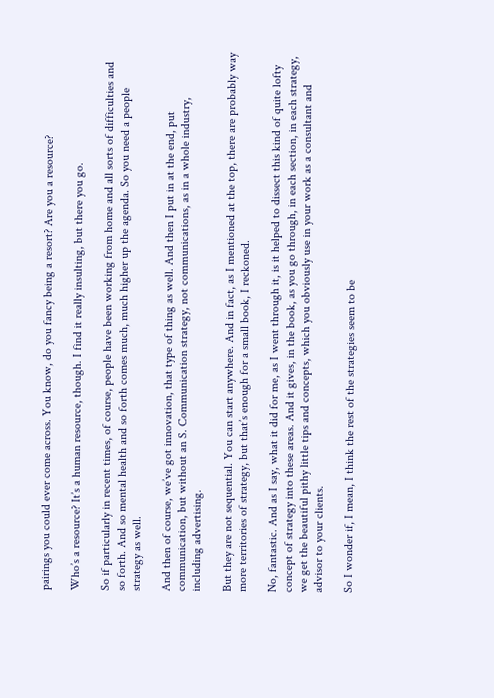pairings you could ever come across. You know, do you fancy being a resort? Are you a resource?

Who’s a resource? It’s a human resource, though. I find it really insulting, but there you go.

So if particularly in recent times, of course, people have been working from home and all sorts of difficulties and so forth. And so mental health and so forth comes much, much higher up the agenda. So you need a people strategy as well.

And then of course, we’ve got innovation, that type of thing as well. And then I put in at the end, put communication, but without an S. Communication strategy, not communications, as in a whole industry, including advertising.

But they are not sequential. You can start anywhere. And in fact, as I mentioned at the top, there are probably way more territories of strategy, but that’s enough for a small book, I reckoned.

No, fantastic. And as I say, what it did for me, as I went through it, is it helped to dissect this kind of quite lofty concept of strategy into these areas. And it gives, in the book, as you go through, in each section, in each strategy, we get the beautiful pithy little tips and concepts, which you obviously use in your work as a consultant and advisor to your clients.

So I wonder if, I mean, I think the rest of the strategies seem to be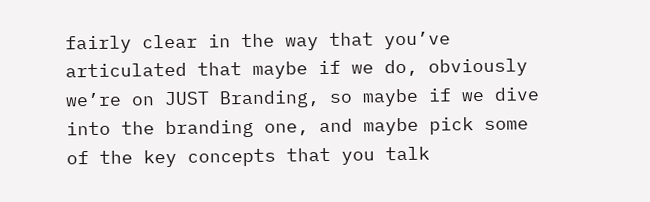fairly clear in the way that you’ve articulated that maybe if we do, obviously we’re on JUST Branding, so maybe if we dive into the branding one, and maybe pick some of the key concepts that you talk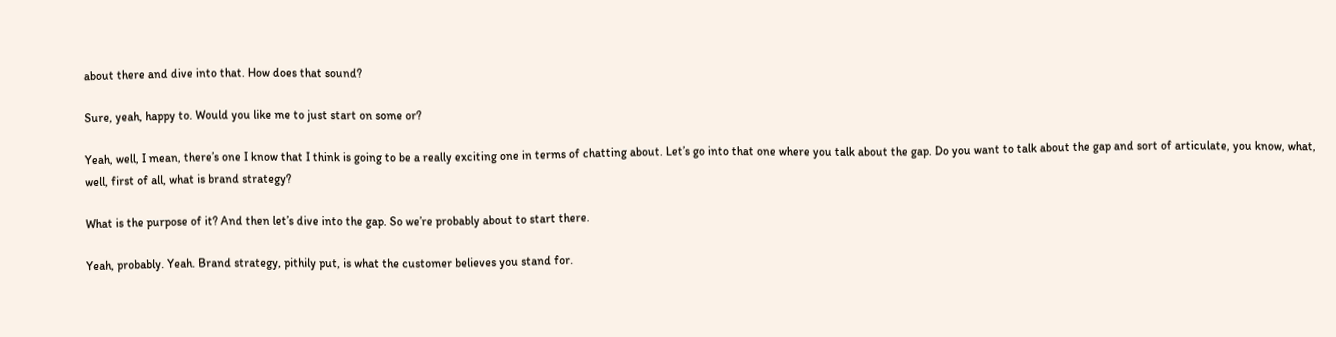about there and dive into that. How does that sound?

Sure, yeah, happy to. Would you like me to just start on some or?

Yeah, well, I mean, there’s one I know that I think is going to be a really exciting one in terms of chatting about. Let’s go into that one where you talk about the gap. Do you want to talk about the gap and sort of articulate, you know, what, well, first of all, what is brand strategy?

What is the purpose of it? And then let’s dive into the gap. So we’re probably about to start there.

Yeah, probably. Yeah. Brand strategy, pithily put, is what the customer believes you stand for.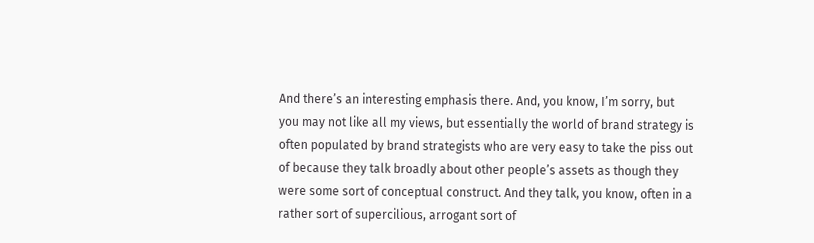And there’s an interesting emphasis there. And, you know, I’m sorry, but you may not like all my views, but essentially the world of brand strategy is often populated by brand strategists who are very easy to take the piss out of because they talk broadly about other people’s assets as though they were some sort of conceptual construct. And they talk, you know, often in a rather sort of supercilious, arrogant sort of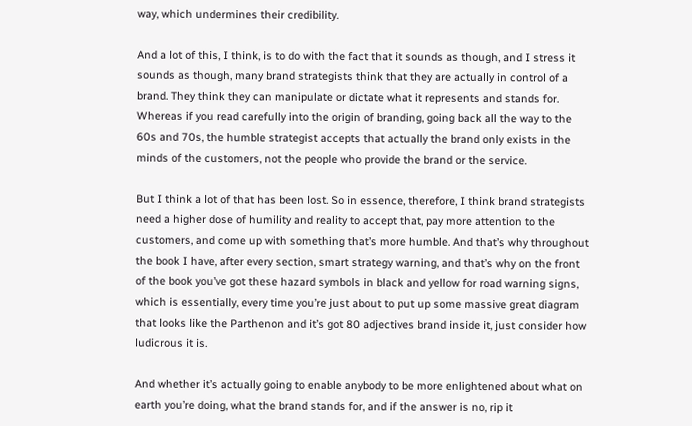way, which undermines their credibility.

And a lot of this, I think, is to do with the fact that it sounds as though, and I stress it sounds as though, many brand strategists think that they are actually in control of a brand. They think they can manipulate or dictate what it represents and stands for. Whereas if you read carefully into the origin of branding, going back all the way to the 60s and 70s, the humble strategist accepts that actually the brand only exists in the minds of the customers, not the people who provide the brand or the service.

But I think a lot of that has been lost. So in essence, therefore, I think brand strategists need a higher dose of humility and reality to accept that, pay more attention to the customers, and come up with something that’s more humble. And that’s why throughout the book I have, after every section, smart strategy warning, and that’s why on the front of the book you’ve got these hazard symbols in black and yellow for road warning signs, which is essentially, every time you’re just about to put up some massive great diagram that looks like the Parthenon and it’s got 80 adjectives brand inside it, just consider how ludicrous it is.

And whether it’s actually going to enable anybody to be more enlightened about what on earth you’re doing, what the brand stands for, and if the answer is no, rip it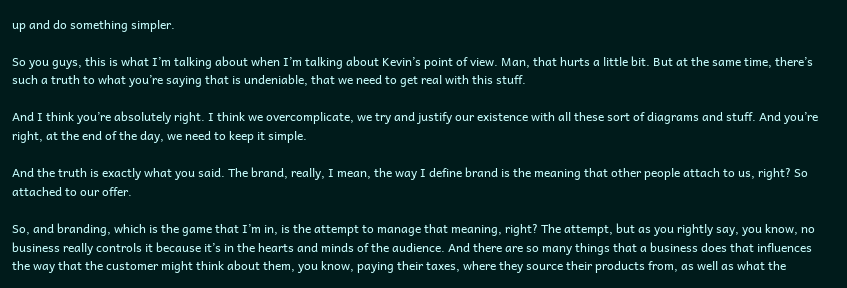up and do something simpler.

So you guys, this is what I’m talking about when I’m talking about Kevin’s point of view. Man, that hurts a little bit. But at the same time, there’s such a truth to what you’re saying that is undeniable, that we need to get real with this stuff.

And I think you’re absolutely right. I think we overcomplicate, we try and justify our existence with all these sort of diagrams and stuff. And you’re right, at the end of the day, we need to keep it simple.

And the truth is exactly what you said. The brand, really, I mean, the way I define brand is the meaning that other people attach to us, right? So attached to our offer.

So, and branding, which is the game that I’m in, is the attempt to manage that meaning, right? The attempt, but as you rightly say, you know, no business really controls it because it’s in the hearts and minds of the audience. And there are so many things that a business does that influences the way that the customer might think about them, you know, paying their taxes, where they source their products from, as well as what the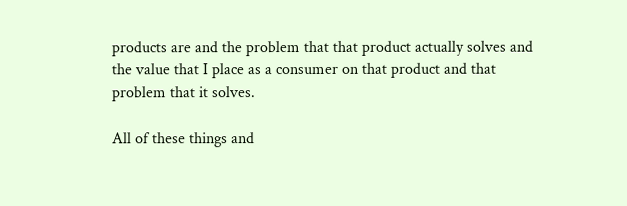products are and the problem that that product actually solves and the value that I place as a consumer on that product and that problem that it solves.

All of these things and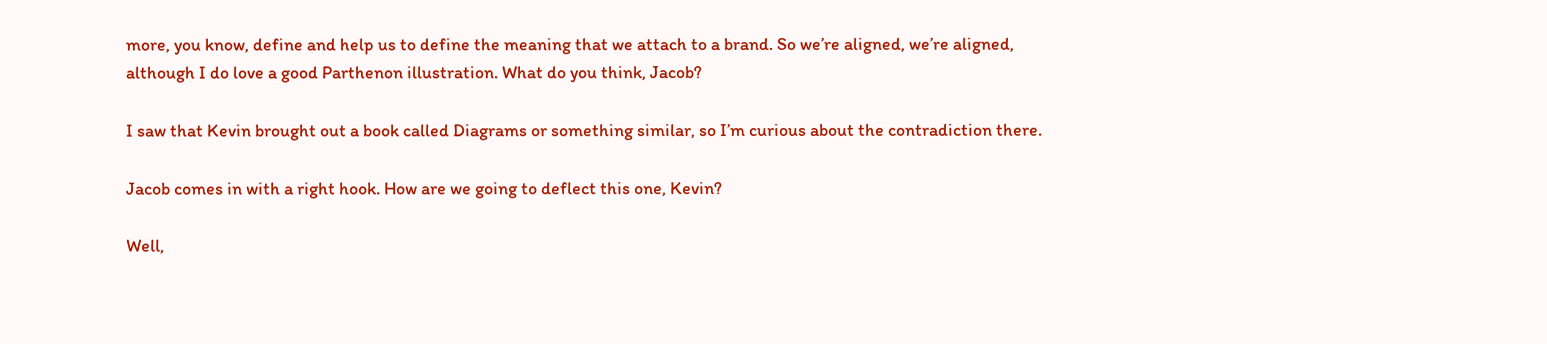more, you know, define and help us to define the meaning that we attach to a brand. So we’re aligned, we’re aligned, although I do love a good Parthenon illustration. What do you think, Jacob?

I saw that Kevin brought out a book called Diagrams or something similar, so I’m curious about the contradiction there.

Jacob comes in with a right hook. How are we going to deflect this one, Kevin?

Well,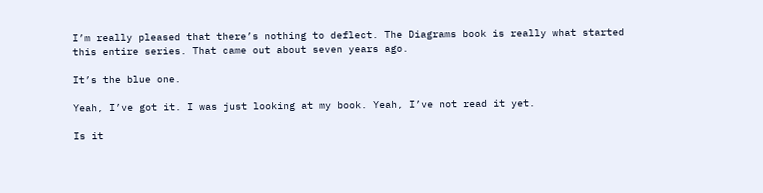I’m really pleased that there’s nothing to deflect. The Diagrams book is really what started this entire series. That came out about seven years ago.

It’s the blue one.

Yeah, I’ve got it. I was just looking at my book. Yeah, I’ve not read it yet.

Is it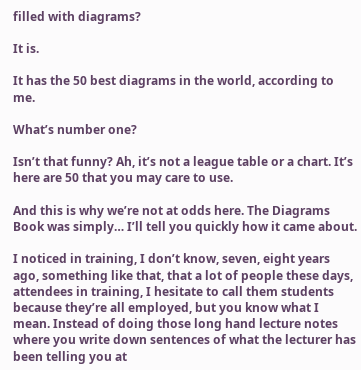filled with diagrams?

It is.

It has the 50 best diagrams in the world, according to me.

What’s number one?

Isn’t that funny? Ah, it’s not a league table or a chart. It’s here are 50 that you may care to use.

And this is why we’re not at odds here. The Diagrams Book was simply… I’ll tell you quickly how it came about.

I noticed in training, I don’t know, seven, eight years ago, something like that, that a lot of people these days, attendees in training, I hesitate to call them students because they’re all employed, but you know what I mean. Instead of doing those long hand lecture notes where you write down sentences of what the lecturer has been telling you at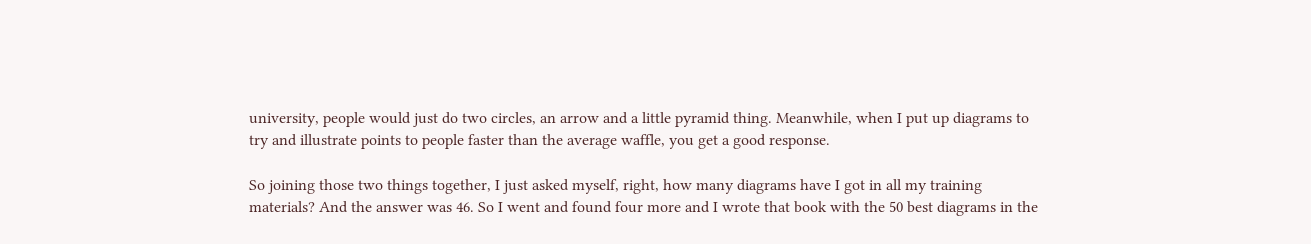university, people would just do two circles, an arrow and a little pyramid thing. Meanwhile, when I put up diagrams to try and illustrate points to people faster than the average waffle, you get a good response.

So joining those two things together, I just asked myself, right, how many diagrams have I got in all my training materials? And the answer was 46. So I went and found four more and I wrote that book with the 50 best diagrams in the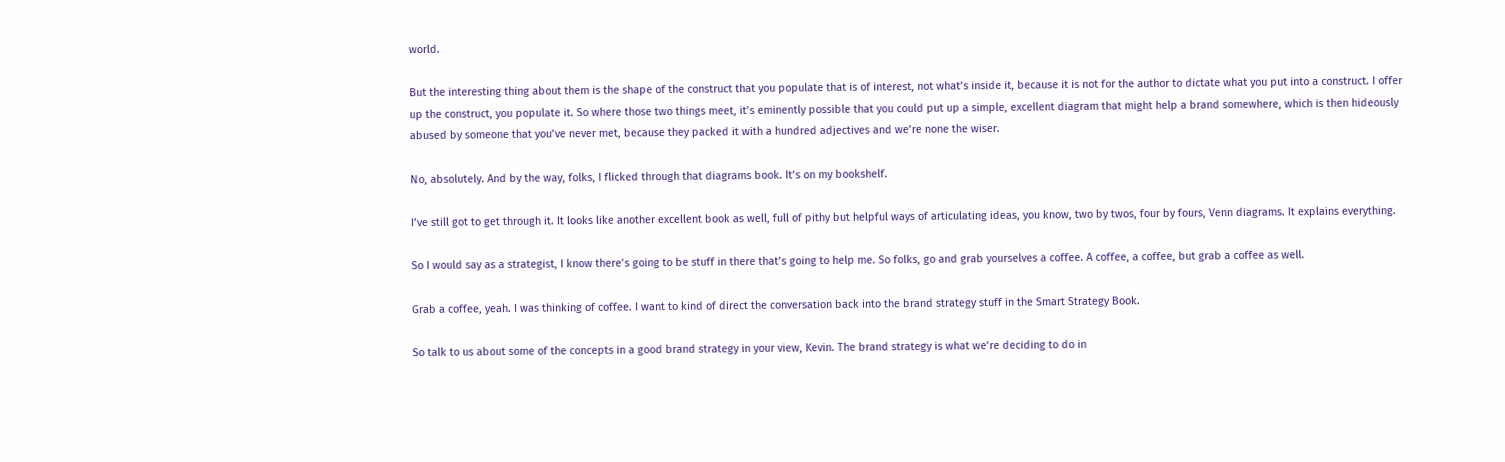world.

But the interesting thing about them is the shape of the construct that you populate that is of interest, not what’s inside it, because it is not for the author to dictate what you put into a construct. I offer up the construct, you populate it. So where those two things meet, it’s eminently possible that you could put up a simple, excellent diagram that might help a brand somewhere, which is then hideously abused by someone that you’ve never met, because they packed it with a hundred adjectives and we’re none the wiser.

No, absolutely. And by the way, folks, I flicked through that diagrams book. It’s on my bookshelf.

I’ve still got to get through it. It looks like another excellent book as well, full of pithy but helpful ways of articulating ideas, you know, two by twos, four by fours, Venn diagrams. It explains everything.

So I would say as a strategist, I know there’s going to be stuff in there that’s going to help me. So folks, go and grab yourselves a coffee. A coffee, a coffee, but grab a coffee as well.

Grab a coffee, yeah. I was thinking of coffee. I want to kind of direct the conversation back into the brand strategy stuff in the Smart Strategy Book.

So talk to us about some of the concepts in a good brand strategy in your view, Kevin. The brand strategy is what we’re deciding to do in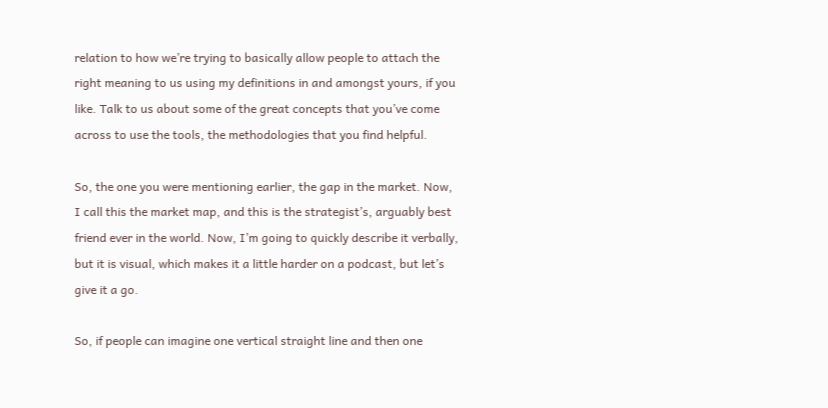relation to how we’re trying to basically allow people to attach the right meaning to us using my definitions in and amongst yours, if you like. Talk to us about some of the great concepts that you’ve come across to use the tools, the methodologies that you find helpful.

So, the one you were mentioning earlier, the gap in the market. Now, I call this the market map, and this is the strategist’s, arguably best friend ever in the world. Now, I’m going to quickly describe it verbally, but it is visual, which makes it a little harder on a podcast, but let’s give it a go.

So, if people can imagine one vertical straight line and then one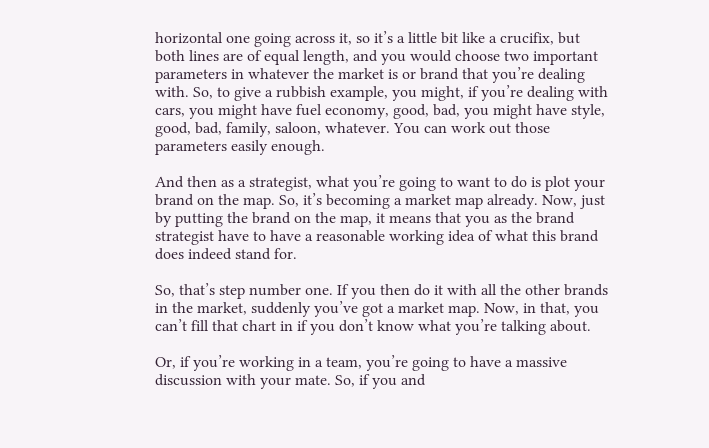horizontal one going across it, so it’s a little bit like a crucifix, but both lines are of equal length, and you would choose two important parameters in whatever the market is or brand that you’re dealing with. So, to give a rubbish example, you might, if you’re dealing with cars, you might have fuel economy, good, bad, you might have style, good, bad, family, saloon, whatever. You can work out those parameters easily enough.

And then as a strategist, what you’re going to want to do is plot your brand on the map. So, it’s becoming a market map already. Now, just by putting the brand on the map, it means that you as the brand strategist have to have a reasonable working idea of what this brand does indeed stand for.

So, that’s step number one. If you then do it with all the other brands in the market, suddenly you’ve got a market map. Now, in that, you can’t fill that chart in if you don’t know what you’re talking about.

Or, if you’re working in a team, you’re going to have a massive discussion with your mate. So, if you and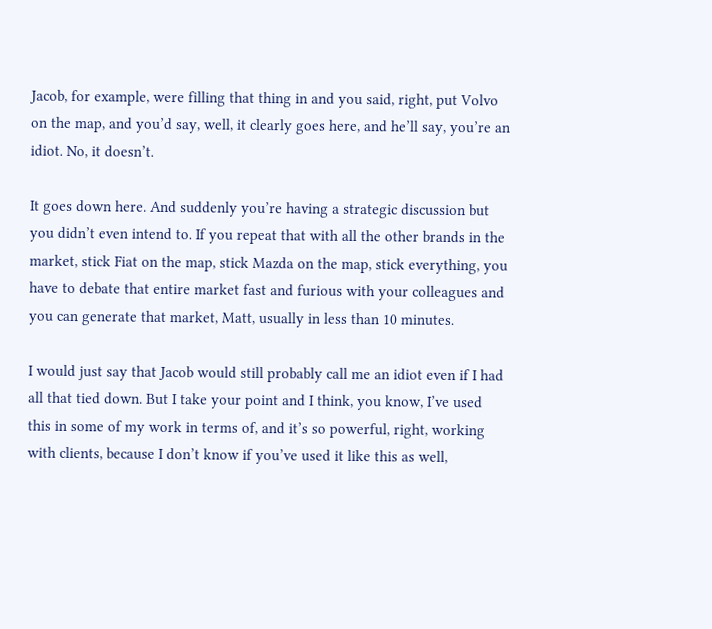Jacob, for example, were filling that thing in and you said, right, put Volvo on the map, and you’d say, well, it clearly goes here, and he’ll say, you’re an idiot. No, it doesn’t.

It goes down here. And suddenly you’re having a strategic discussion but you didn’t even intend to. If you repeat that with all the other brands in the market, stick Fiat on the map, stick Mazda on the map, stick everything, you have to debate that entire market fast and furious with your colleagues and you can generate that market, Matt, usually in less than 10 minutes.

I would just say that Jacob would still probably call me an idiot even if I had all that tied down. But I take your point and I think, you know, I’ve used this in some of my work in terms of, and it’s so powerful, right, working with clients, because I don’t know if you’ve used it like this as well,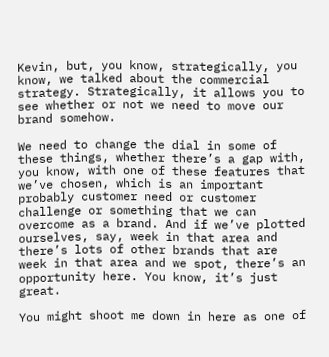Kevin, but, you know, strategically, you know, we talked about the commercial strategy. Strategically, it allows you to see whether or not we need to move our brand somehow.

We need to change the dial in some of these things, whether there’s a gap with, you know, with one of these features that we’ve chosen, which is an important probably customer need or customer challenge or something that we can overcome as a brand. And if we’ve plotted ourselves, say, week in that area and there’s lots of other brands that are week in that area and we spot, there’s an opportunity here. You know, it’s just great.

You might shoot me down in here as one of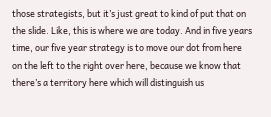those strategists, but it’s just great to kind of put that on the slide. Like, this is where we are today. And in five years time, our five year strategy is to move our dot from here on the left to the right over here, because we know that there’s a territory here which will distinguish us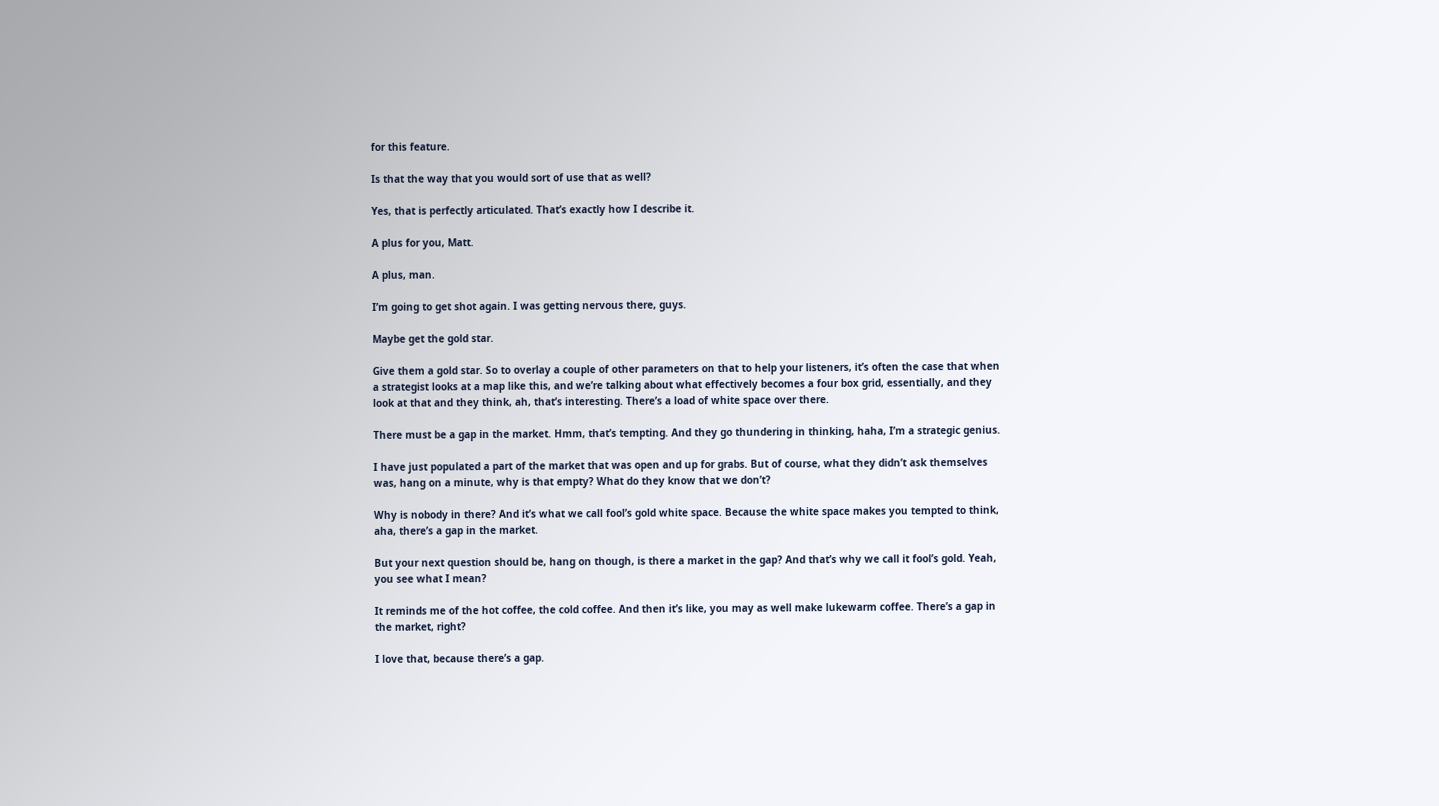for this feature.

Is that the way that you would sort of use that as well?

Yes, that is perfectly articulated. That’s exactly how I describe it.

A plus for you, Matt.

A plus, man.

I’m going to get shot again. I was getting nervous there, guys.

Maybe get the gold star.

Give them a gold star. So to overlay a couple of other parameters on that to help your listeners, it’s often the case that when a strategist looks at a map like this, and we’re talking about what effectively becomes a four box grid, essentially, and they look at that and they think, ah, that’s interesting. There’s a load of white space over there.

There must be a gap in the market. Hmm, that’s tempting. And they go thundering in thinking, haha, I’m a strategic genius.

I have just populated a part of the market that was open and up for grabs. But of course, what they didn’t ask themselves was, hang on a minute, why is that empty? What do they know that we don’t?

Why is nobody in there? And it’s what we call fool’s gold white space. Because the white space makes you tempted to think, aha, there’s a gap in the market.

But your next question should be, hang on though, is there a market in the gap? And that’s why we call it fool’s gold. Yeah, you see what I mean?

It reminds me of the hot coffee, the cold coffee. And then it’s like, you may as well make lukewarm coffee. There’s a gap in the market, right?

I love that, because there’s a gap.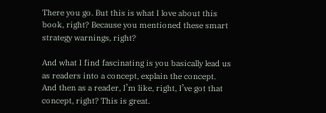There you go. But this is what I love about this book, right? Because you mentioned these smart strategy warnings, right?

And what I find fascinating is you basically lead us as readers into a concept, explain the concept. And then as a reader, I’m like, right, I’ve got that concept, right? This is great.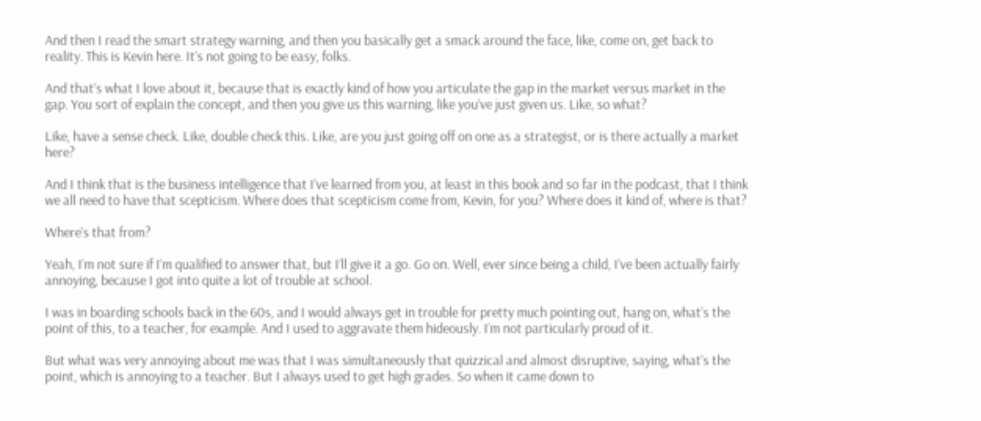And then I read the smart strategy warning, and then you basically get a smack around the face, like, come on, get back to reality. This is Kevin here. It’s not going to be easy, folks.

And that’s what I love about it, because that is exactly kind of how you articulate the gap in the market versus market in the gap. You sort of explain the concept, and then you give us this warning, like you’ve just given us. Like, so what?

Like, have a sense check. Like, double check this. Like, are you just going off on one as a strategist, or is there actually a market here?

And I think that is the business intelligence that I’ve learned from you, at least in this book and so far in the podcast, that I think we all need to have that scepticism. Where does that scepticism come from, Kevin, for you? Where does it kind of, where is that?

Where’s that from?

Yeah, I’m not sure if I’m qualified to answer that, but I’ll give it a go. Go on. Well, ever since being a child, I’ve been actually fairly annoying, because I got into quite a lot of trouble at school.

I was in boarding schools back in the 60s, and I would always get in trouble for pretty much pointing out, hang on, what’s the point of this, to a teacher, for example. And I used to aggravate them hideously. I’m not particularly proud of it.

But what was very annoying about me was that I was simultaneously that quizzical and almost disruptive, saying, what’s the point, which is annoying to a teacher. But I always used to get high grades. So when it came down to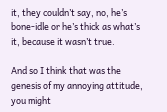it, they couldn’t say, no, he’s bone-idle or he’s thick as what’s it, because it wasn’t true.

And so I think that was the genesis of my annoying attitude, you might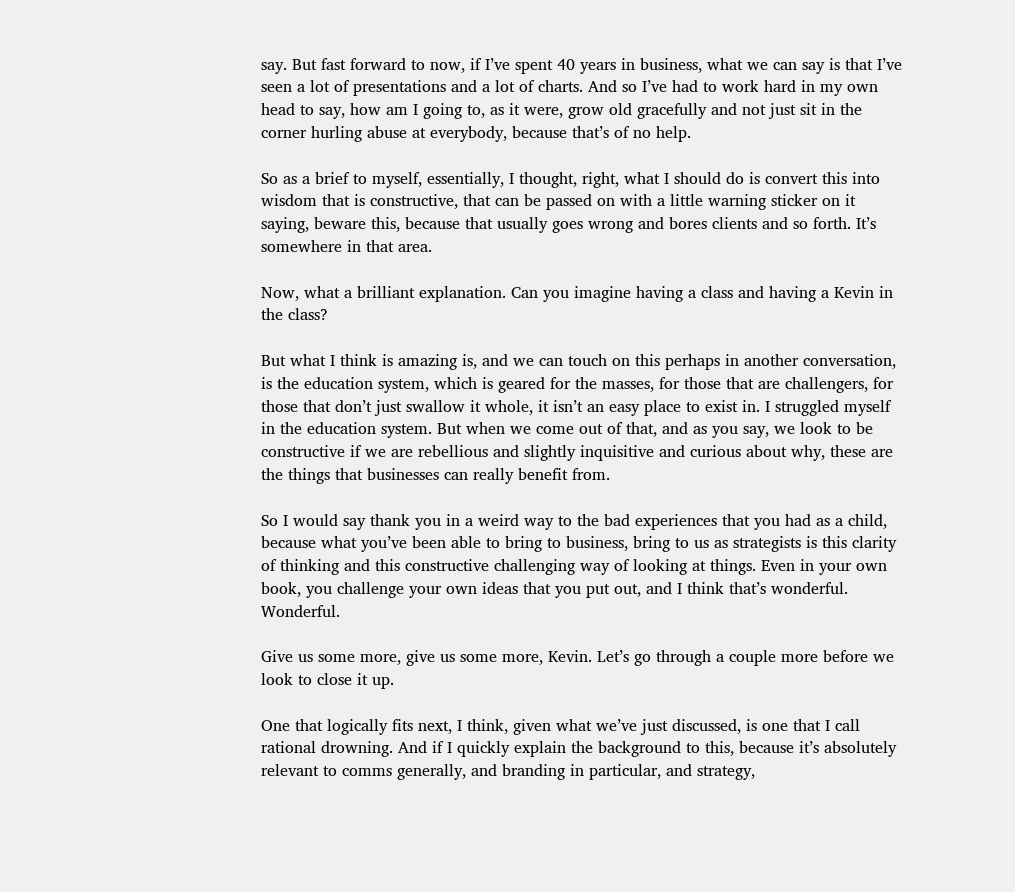say. But fast forward to now, if I’ve spent 40 years in business, what we can say is that I’ve seen a lot of presentations and a lot of charts. And so I’ve had to work hard in my own head to say, how am I going to, as it were, grow old gracefully and not just sit in the corner hurling abuse at everybody, because that’s of no help.

So as a brief to myself, essentially, I thought, right, what I should do is convert this into wisdom that is constructive, that can be passed on with a little warning sticker on it saying, beware this, because that usually goes wrong and bores clients and so forth. It’s somewhere in that area.

Now, what a brilliant explanation. Can you imagine having a class and having a Kevin in the class?

But what I think is amazing is, and we can touch on this perhaps in another conversation, is the education system, which is geared for the masses, for those that are challengers, for those that don’t just swallow it whole, it isn’t an easy place to exist in. I struggled myself in the education system. But when we come out of that, and as you say, we look to be constructive if we are rebellious and slightly inquisitive and curious about why, these are the things that businesses can really benefit from.

So I would say thank you in a weird way to the bad experiences that you had as a child, because what you’ve been able to bring to business, bring to us as strategists is this clarity of thinking and this constructive challenging way of looking at things. Even in your own book, you challenge your own ideas that you put out, and I think that’s wonderful. Wonderful.

Give us some more, give us some more, Kevin. Let’s go through a couple more before we look to close it up.

One that logically fits next, I think, given what we’ve just discussed, is one that I call rational drowning. And if I quickly explain the background to this, because it’s absolutely relevant to comms generally, and branding in particular, and strategy,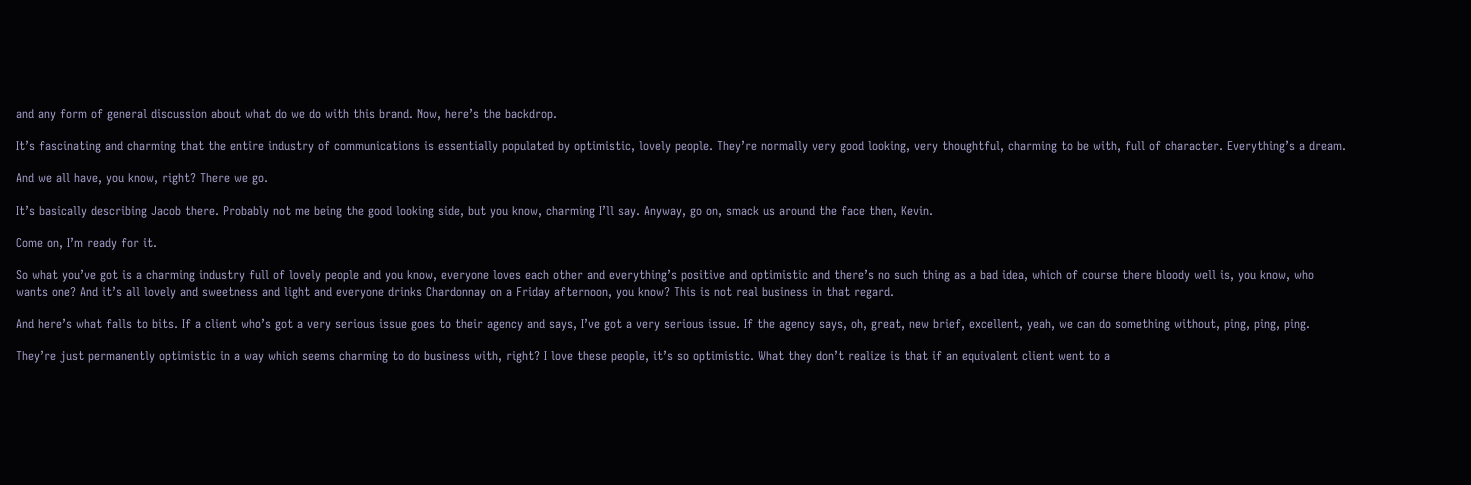and any form of general discussion about what do we do with this brand. Now, here’s the backdrop.

It’s fascinating and charming that the entire industry of communications is essentially populated by optimistic, lovely people. They’re normally very good looking, very thoughtful, charming to be with, full of character. Everything’s a dream.

And we all have, you know, right? There we go.

It’s basically describing Jacob there. Probably not me being the good looking side, but you know, charming I’ll say. Anyway, go on, smack us around the face then, Kevin.

Come on, I’m ready for it.

So what you’ve got is a charming industry full of lovely people and you know, everyone loves each other and everything’s positive and optimistic and there’s no such thing as a bad idea, which of course there bloody well is, you know, who wants one? And it’s all lovely and sweetness and light and everyone drinks Chardonnay on a Friday afternoon, you know? This is not real business in that regard.

And here’s what falls to bits. If a client who’s got a very serious issue goes to their agency and says, I’ve got a very serious issue. If the agency says, oh, great, new brief, excellent, yeah, we can do something without, ping, ping, ping.

They’re just permanently optimistic in a way which seems charming to do business with, right? I love these people, it’s so optimistic. What they don’t realize is that if an equivalent client went to a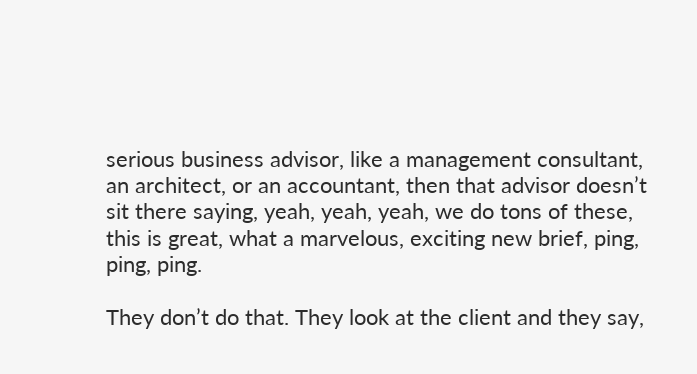serious business advisor, like a management consultant, an architect, or an accountant, then that advisor doesn’t sit there saying, yeah, yeah, yeah, we do tons of these, this is great, what a marvelous, exciting new brief, ping, ping, ping.

They don’t do that. They look at the client and they say,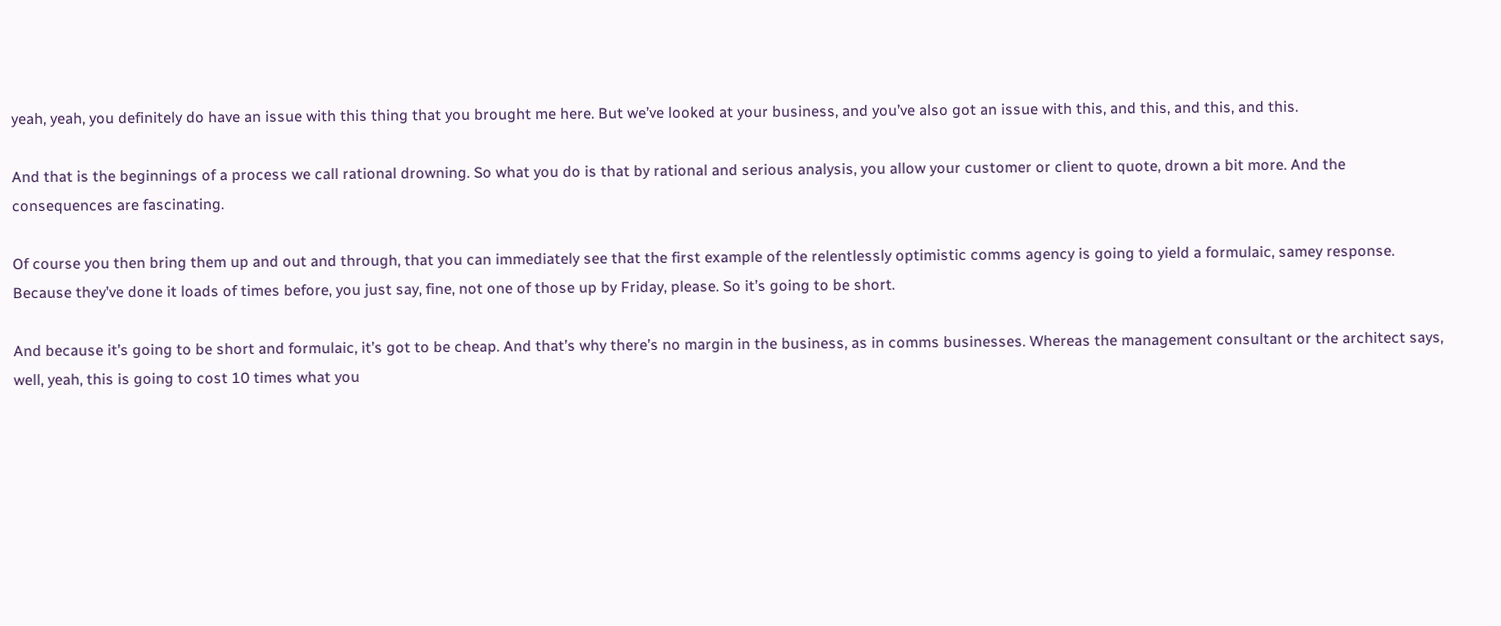yeah, yeah, you definitely do have an issue with this thing that you brought me here. But we’ve looked at your business, and you’ve also got an issue with this, and this, and this, and this.

And that is the beginnings of a process we call rational drowning. So what you do is that by rational and serious analysis, you allow your customer or client to quote, drown a bit more. And the consequences are fascinating.

Of course you then bring them up and out and through, that you can immediately see that the first example of the relentlessly optimistic comms agency is going to yield a formulaic, samey response. Because they’ve done it loads of times before, you just say, fine, not one of those up by Friday, please. So it’s going to be short.

And because it’s going to be short and formulaic, it’s got to be cheap. And that’s why there’s no margin in the business, as in comms businesses. Whereas the management consultant or the architect says, well, yeah, this is going to cost 10 times what you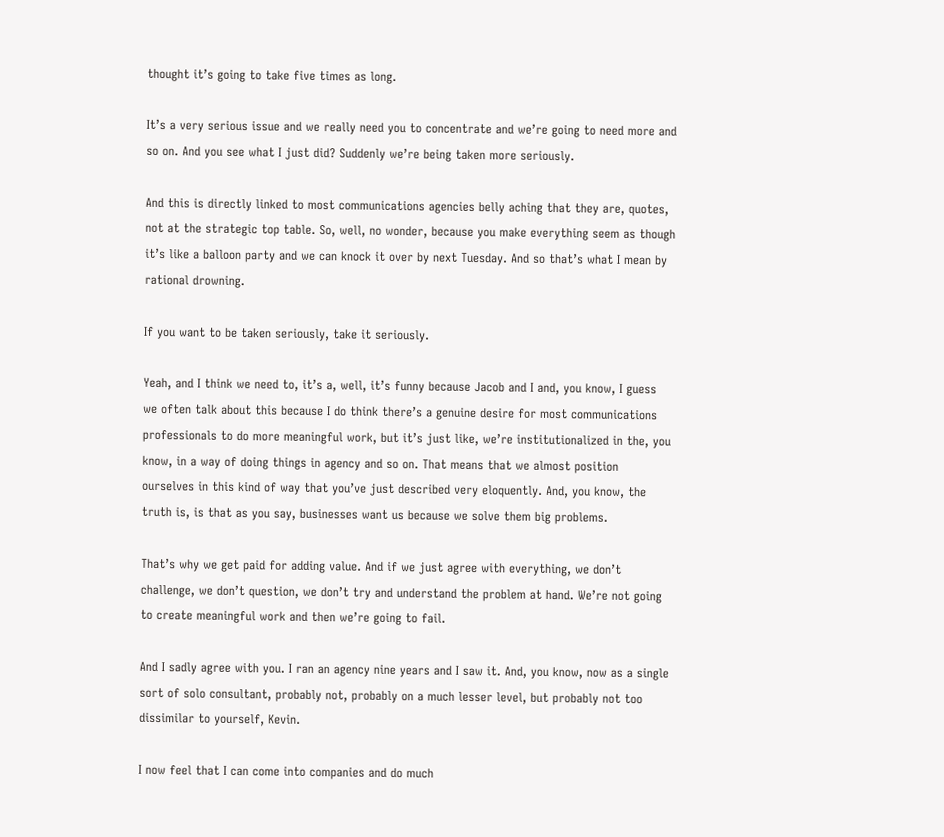thought it’s going to take five times as long.

It’s a very serious issue and we really need you to concentrate and we’re going to need more and so on. And you see what I just did? Suddenly we’re being taken more seriously.

And this is directly linked to most communications agencies belly aching that they are, quotes, not at the strategic top table. So, well, no wonder, because you make everything seem as though it’s like a balloon party and we can knock it over by next Tuesday. And so that’s what I mean by rational drowning.

If you want to be taken seriously, take it seriously.

Yeah, and I think we need to, it’s a, well, it’s funny because Jacob and I and, you know, I guess we often talk about this because I do think there’s a genuine desire for most communications professionals to do more meaningful work, but it’s just like, we’re institutionalized in the, you know, in a way of doing things in agency and so on. That means that we almost position ourselves in this kind of way that you’ve just described very eloquently. And, you know, the truth is, is that as you say, businesses want us because we solve them big problems.

That’s why we get paid for adding value. And if we just agree with everything, we don’t challenge, we don’t question, we don’t try and understand the problem at hand. We’re not going to create meaningful work and then we’re going to fail.

And I sadly agree with you. I ran an agency nine years and I saw it. And, you know, now as a single sort of solo consultant, probably not, probably on a much lesser level, but probably not too dissimilar to yourself, Kevin.

I now feel that I can come into companies and do much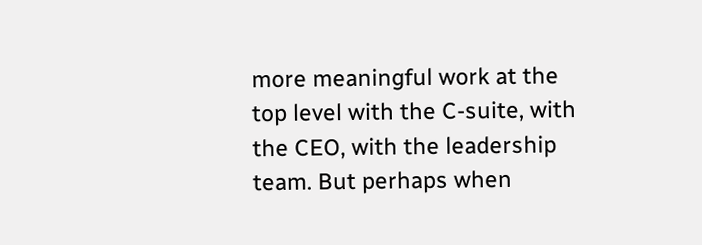more meaningful work at the top level with the C-suite, with the CEO, with the leadership team. But perhaps when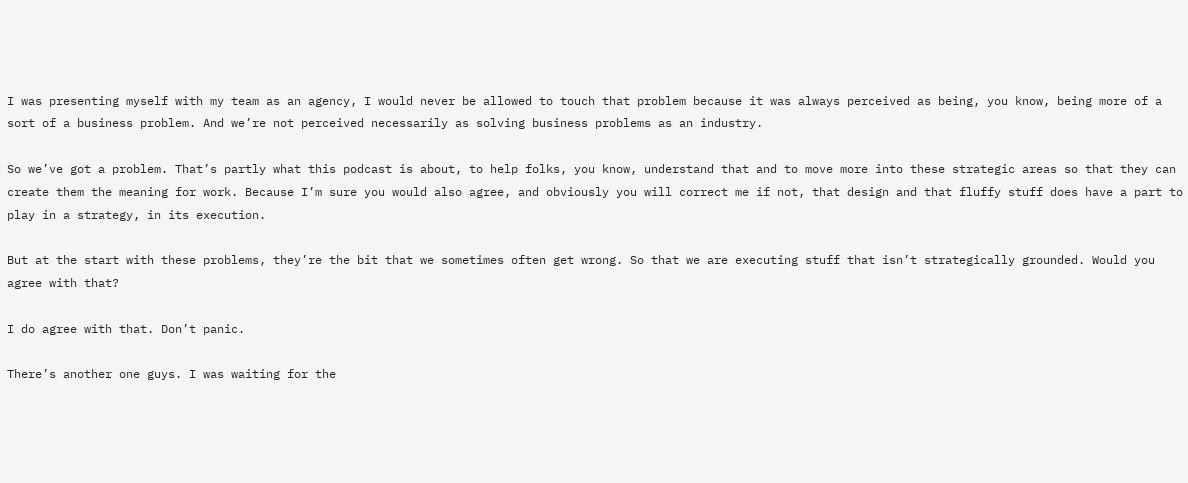I was presenting myself with my team as an agency, I would never be allowed to touch that problem because it was always perceived as being, you know, being more of a sort of a business problem. And we’re not perceived necessarily as solving business problems as an industry.

So we’ve got a problem. That’s partly what this podcast is about, to help folks, you know, understand that and to move more into these strategic areas so that they can create them the meaning for work. Because I’m sure you would also agree, and obviously you will correct me if not, that design and that fluffy stuff does have a part to play in a strategy, in its execution.

But at the start with these problems, they’re the bit that we sometimes often get wrong. So that we are executing stuff that isn’t strategically grounded. Would you agree with that?

I do agree with that. Don’t panic.

There’s another one guys. I was waiting for the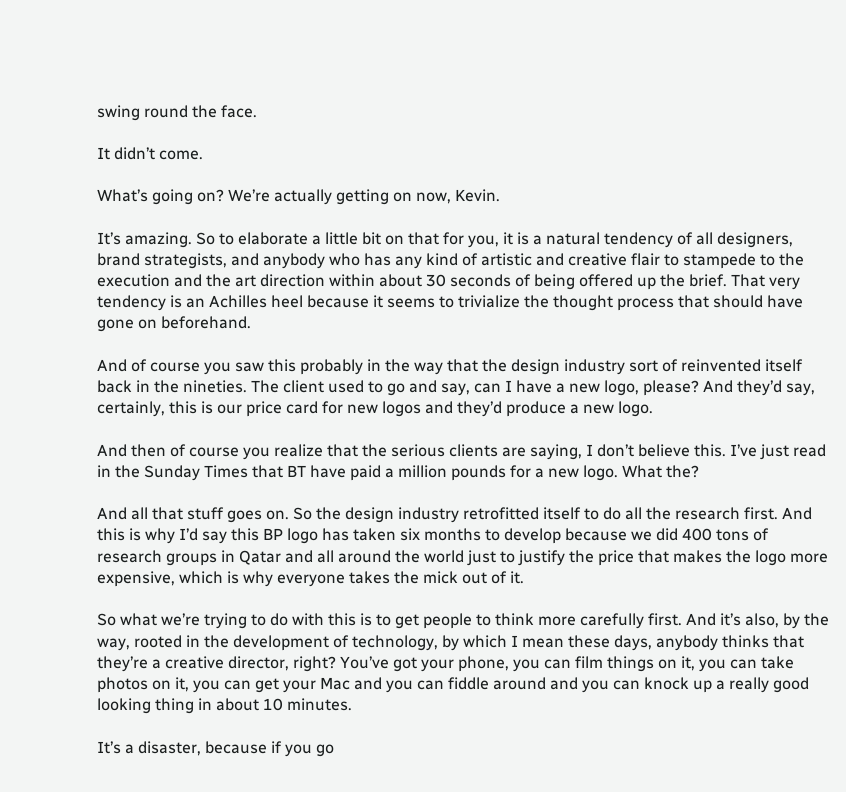swing round the face.

It didn’t come.

What’s going on? We’re actually getting on now, Kevin.

It’s amazing. So to elaborate a little bit on that for you, it is a natural tendency of all designers, brand strategists, and anybody who has any kind of artistic and creative flair to stampede to the execution and the art direction within about 30 seconds of being offered up the brief. That very tendency is an Achilles heel because it seems to trivialize the thought process that should have gone on beforehand.

And of course you saw this probably in the way that the design industry sort of reinvented itself back in the nineties. The client used to go and say, can I have a new logo, please? And they’d say, certainly, this is our price card for new logos and they’d produce a new logo.

And then of course you realize that the serious clients are saying, I don’t believe this. I’ve just read in the Sunday Times that BT have paid a million pounds for a new logo. What the?

And all that stuff goes on. So the design industry retrofitted itself to do all the research first. And this is why I’d say this BP logo has taken six months to develop because we did 400 tons of research groups in Qatar and all around the world just to justify the price that makes the logo more expensive, which is why everyone takes the mick out of it.

So what we’re trying to do with this is to get people to think more carefully first. And it’s also, by the way, rooted in the development of technology, by which I mean these days, anybody thinks that they’re a creative director, right? You’ve got your phone, you can film things on it, you can take photos on it, you can get your Mac and you can fiddle around and you can knock up a really good looking thing in about 10 minutes.

It’s a disaster, because if you go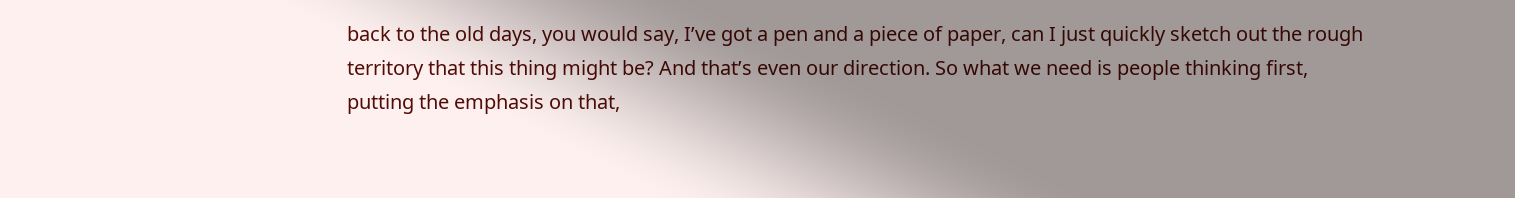back to the old days, you would say, I’ve got a pen and a piece of paper, can I just quickly sketch out the rough territory that this thing might be? And that’s even our direction. So what we need is people thinking first, putting the emphasis on that,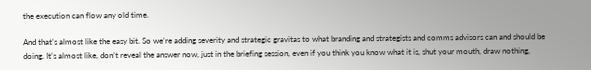the execution can flow any old time.

And that’s almost like the easy bit. So we’re adding severity and strategic gravitas to what branding and strategists and comms advisors can and should be doing. It’s almost like, don’t reveal the answer now, just in the briefing session, even if you think you know what it is, shut your mouth, draw nothing,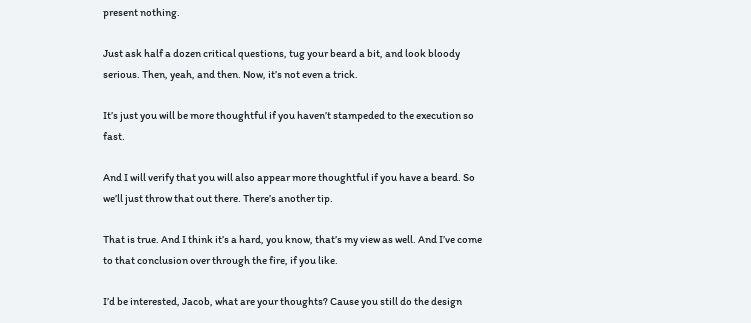present nothing.

Just ask half a dozen critical questions, tug your beard a bit, and look bloody serious. Then, yeah, and then. Now, it’s not even a trick.

It’s just you will be more thoughtful if you haven’t stampeded to the execution so fast.

And I will verify that you will also appear more thoughtful if you have a beard. So we’ll just throw that out there. There’s another tip.

That is true. And I think it’s a hard, you know, that’s my view as well. And I’ve come to that conclusion over through the fire, if you like.

I’d be interested, Jacob, what are your thoughts? Cause you still do the design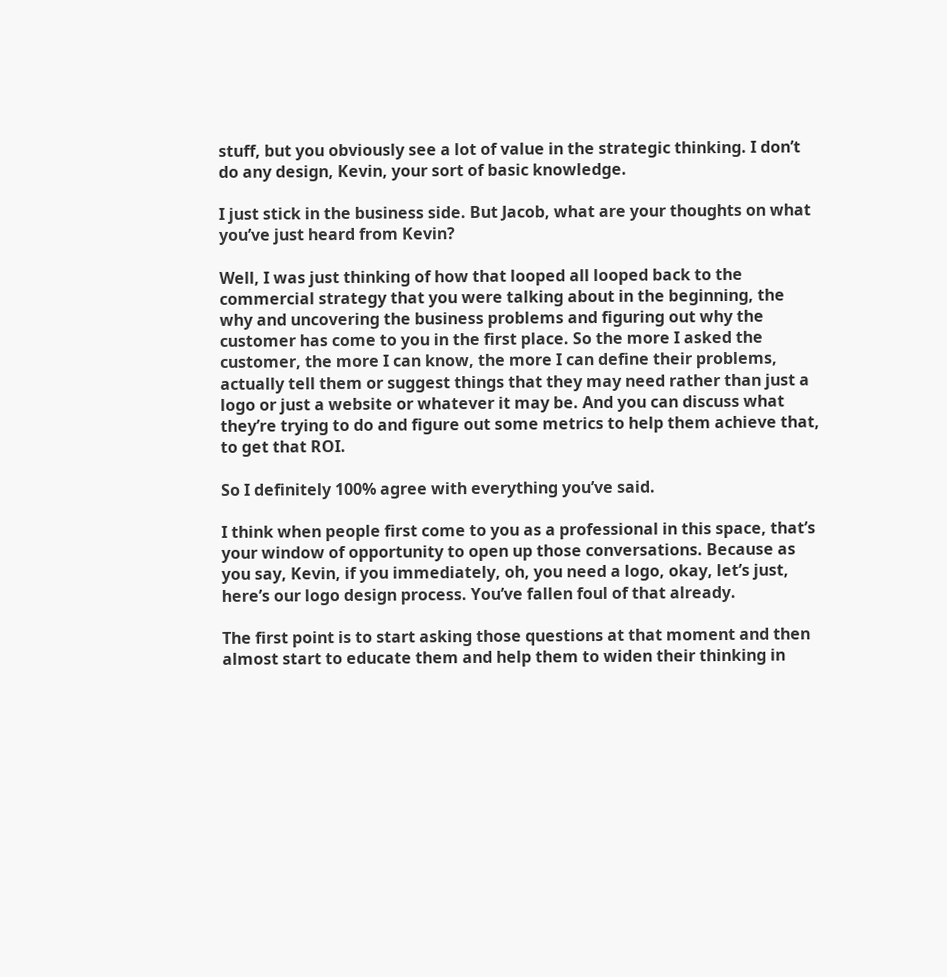stuff, but you obviously see a lot of value in the strategic thinking. I don’t do any design, Kevin, your sort of basic knowledge.

I just stick in the business side. But Jacob, what are your thoughts on what you’ve just heard from Kevin?

Well, I was just thinking of how that looped all looped back to the commercial strategy that you were talking about in the beginning, the why and uncovering the business problems and figuring out why the customer has come to you in the first place. So the more I asked the customer, the more I can know, the more I can define their problems, actually tell them or suggest things that they may need rather than just a logo or just a website or whatever it may be. And you can discuss what they’re trying to do and figure out some metrics to help them achieve that, to get that ROI.

So I definitely 100% agree with everything you’ve said.

I think when people first come to you as a professional in this space, that’s your window of opportunity to open up those conversations. Because as you say, Kevin, if you immediately, oh, you need a logo, okay, let’s just, here’s our logo design process. You’ve fallen foul of that already.

The first point is to start asking those questions at that moment and then almost start to educate them and help them to widen their thinking in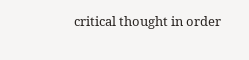critical thought in order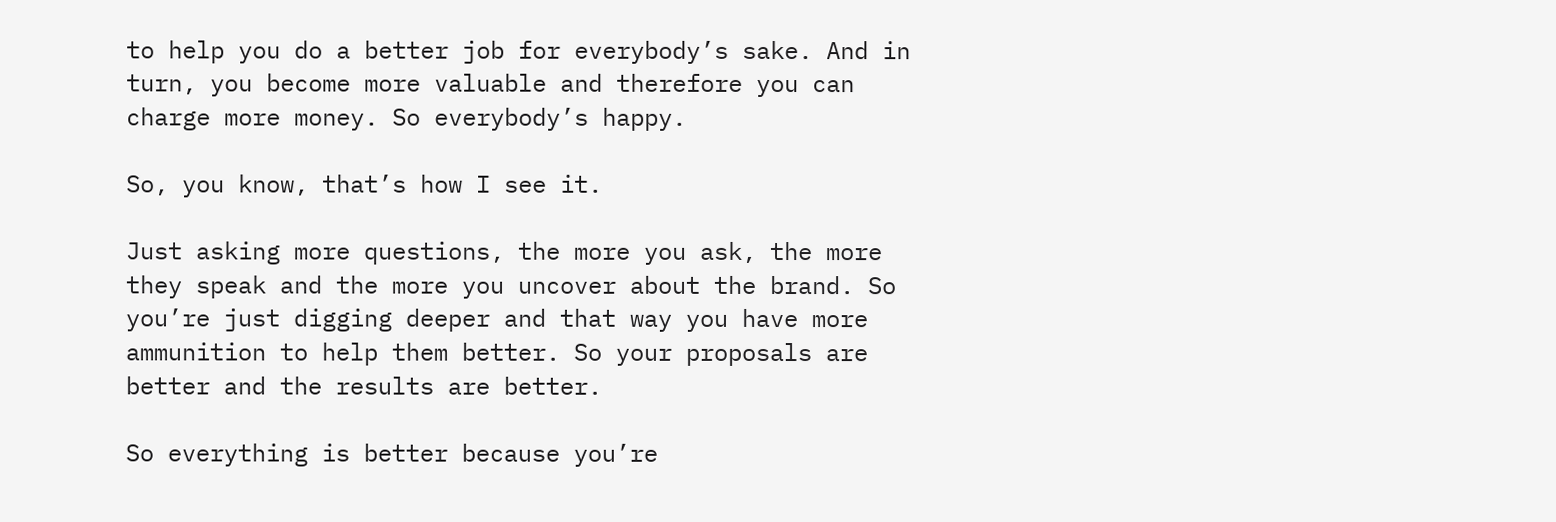to help you do a better job for everybody’s sake. And in turn, you become more valuable and therefore you can charge more money. So everybody’s happy.

So, you know, that’s how I see it.

Just asking more questions, the more you ask, the more they speak and the more you uncover about the brand. So you’re just digging deeper and that way you have more ammunition to help them better. So your proposals are better and the results are better.

So everything is better because you’re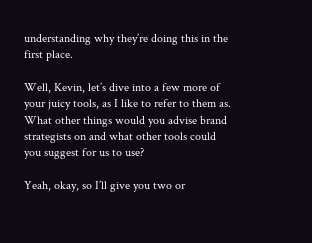understanding why they’re doing this in the first place.

Well, Kevin, let’s dive into a few more of your juicy tools, as I like to refer to them as. What other things would you advise brand strategists on and what other tools could you suggest for us to use?

Yeah, okay, so I’ll give you two or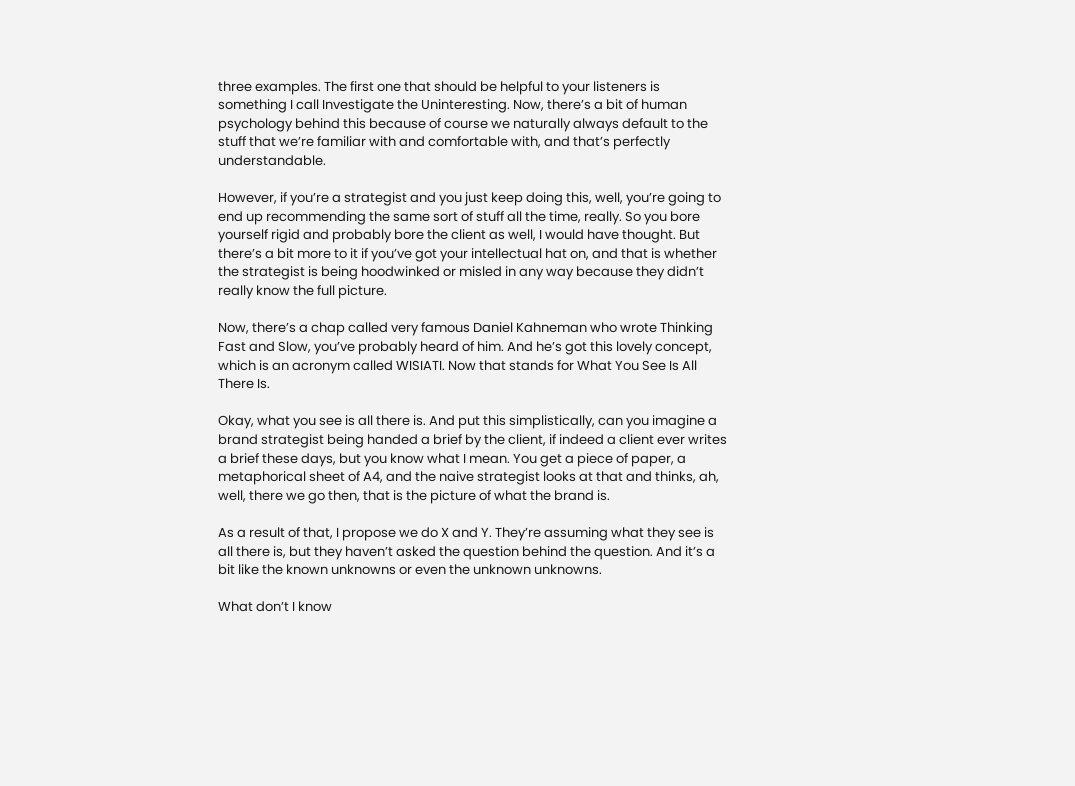three examples. The first one that should be helpful to your listeners is something I call Investigate the Uninteresting. Now, there’s a bit of human psychology behind this because of course we naturally always default to the stuff that we’re familiar with and comfortable with, and that’s perfectly understandable.

However, if you’re a strategist and you just keep doing this, well, you’re going to end up recommending the same sort of stuff all the time, really. So you bore yourself rigid and probably bore the client as well, I would have thought. But there’s a bit more to it if you’ve got your intellectual hat on, and that is whether the strategist is being hoodwinked or misled in any way because they didn’t really know the full picture.

Now, there’s a chap called very famous Daniel Kahneman who wrote Thinking Fast and Slow, you’ve probably heard of him. And he’s got this lovely concept, which is an acronym called WISIATI. Now that stands for What You See Is All There Is.

Okay, what you see is all there is. And put this simplistically, can you imagine a brand strategist being handed a brief by the client, if indeed a client ever writes a brief these days, but you know what I mean. You get a piece of paper, a metaphorical sheet of A4, and the naive strategist looks at that and thinks, ah, well, there we go then, that is the picture of what the brand is.

As a result of that, I propose we do X and Y. They’re assuming what they see is all there is, but they haven’t asked the question behind the question. And it’s a bit like the known unknowns or even the unknown unknowns.

What don’t I know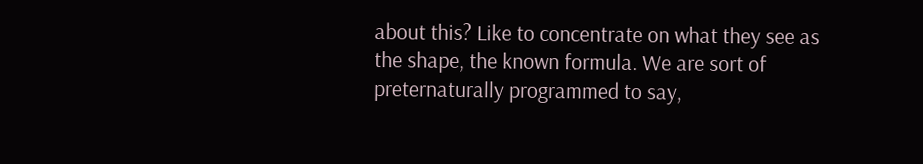about this? Like to concentrate on what they see as the shape, the known formula. We are sort of preternaturally programmed to say,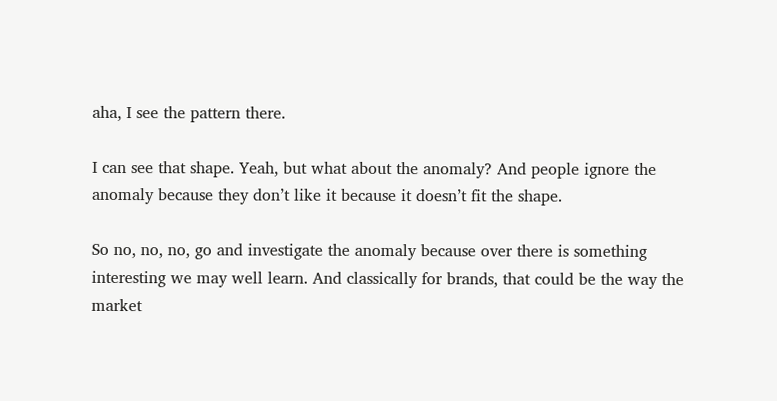aha, I see the pattern there.

I can see that shape. Yeah, but what about the anomaly? And people ignore the anomaly because they don’t like it because it doesn’t fit the shape.

So no, no, no, go and investigate the anomaly because over there is something interesting we may well learn. And classically for brands, that could be the way the market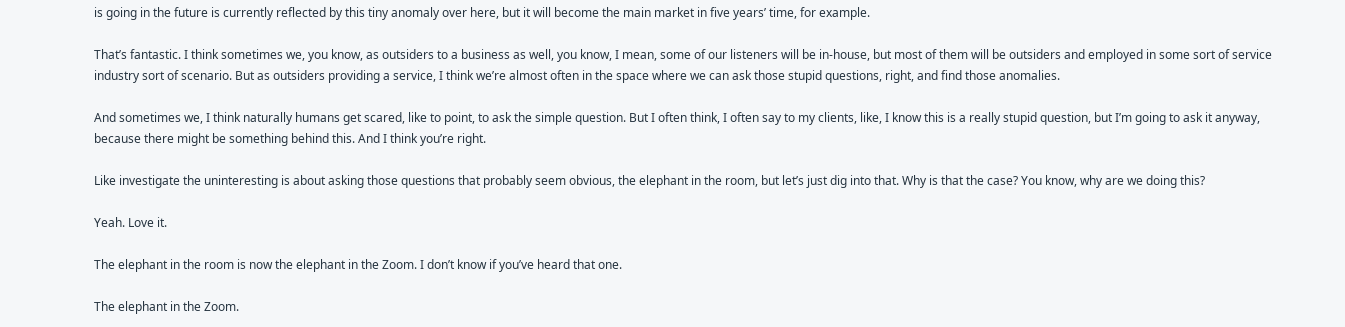is going in the future is currently reflected by this tiny anomaly over here, but it will become the main market in five years’ time, for example.

That’s fantastic. I think sometimes we, you know, as outsiders to a business as well, you know, I mean, some of our listeners will be in-house, but most of them will be outsiders and employed in some sort of service industry sort of scenario. But as outsiders providing a service, I think we’re almost often in the space where we can ask those stupid questions, right, and find those anomalies.

And sometimes we, I think naturally humans get scared, like to point, to ask the simple question. But I often think, I often say to my clients, like, I know this is a really stupid question, but I’m going to ask it anyway, because there might be something behind this. And I think you’re right.

Like investigate the uninteresting is about asking those questions that probably seem obvious, the elephant in the room, but let’s just dig into that. Why is that the case? You know, why are we doing this?

Yeah. Love it.

The elephant in the room is now the elephant in the Zoom. I don’t know if you’ve heard that one.

The elephant in the Zoom.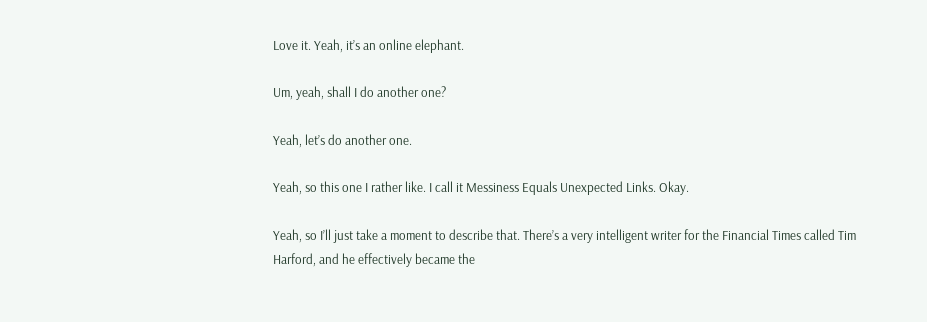Love it. Yeah, it’s an online elephant.

Um, yeah, shall I do another one?

Yeah, let’s do another one.

Yeah, so this one I rather like. I call it Messiness Equals Unexpected Links. Okay.

Yeah, so I’ll just take a moment to describe that. There’s a very intelligent writer for the Financial Times called Tim Harford, and he effectively became the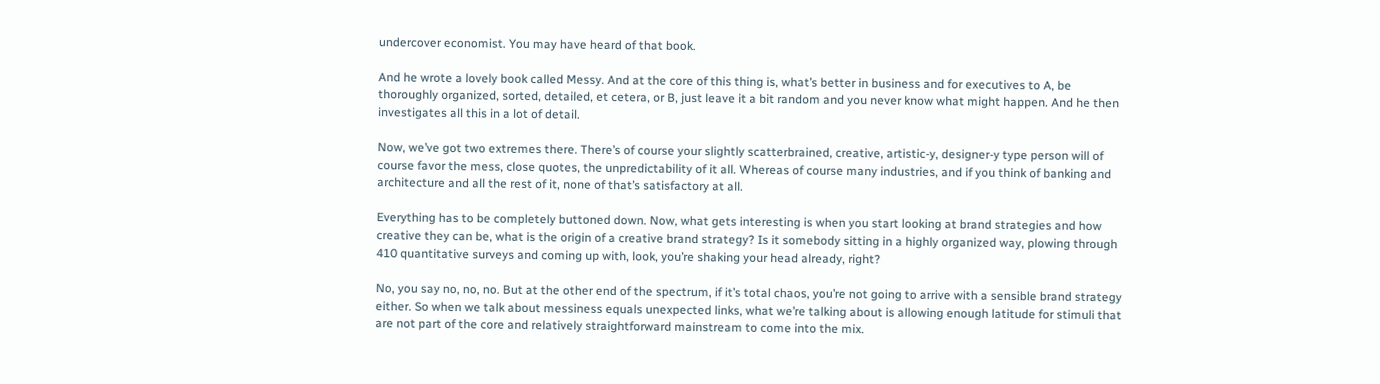undercover economist. You may have heard of that book.

And he wrote a lovely book called Messy. And at the core of this thing is, what’s better in business and for executives to A, be thoroughly organized, sorted, detailed, et cetera, or B, just leave it a bit random and you never know what might happen. And he then investigates all this in a lot of detail.

Now, we’ve got two extremes there. There’s of course your slightly scatterbrained, creative, artistic-y, designer-y type person will of course favor the mess, close quotes, the unpredictability of it all. Whereas of course many industries, and if you think of banking and architecture and all the rest of it, none of that’s satisfactory at all.

Everything has to be completely buttoned down. Now, what gets interesting is when you start looking at brand strategies and how creative they can be, what is the origin of a creative brand strategy? Is it somebody sitting in a highly organized way, plowing through 410 quantitative surveys and coming up with, look, you’re shaking your head already, right?

No, you say no, no, no. But at the other end of the spectrum, if it’s total chaos, you’re not going to arrive with a sensible brand strategy either. So when we talk about messiness equals unexpected links, what we’re talking about is allowing enough latitude for stimuli that are not part of the core and relatively straightforward mainstream to come into the mix.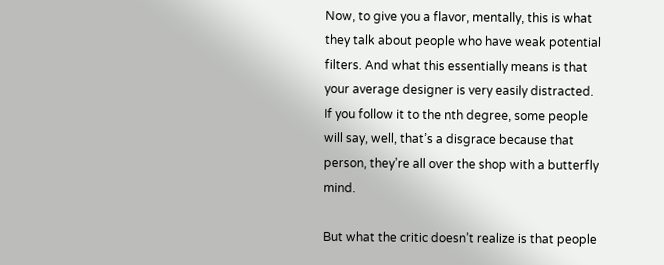Now, to give you a flavor, mentally, this is what they talk about people who have weak potential filters. And what this essentially means is that your average designer is very easily distracted. If you follow it to the nth degree, some people will say, well, that’s a disgrace because that person, they’re all over the shop with a butterfly mind.

But what the critic doesn’t realize is that people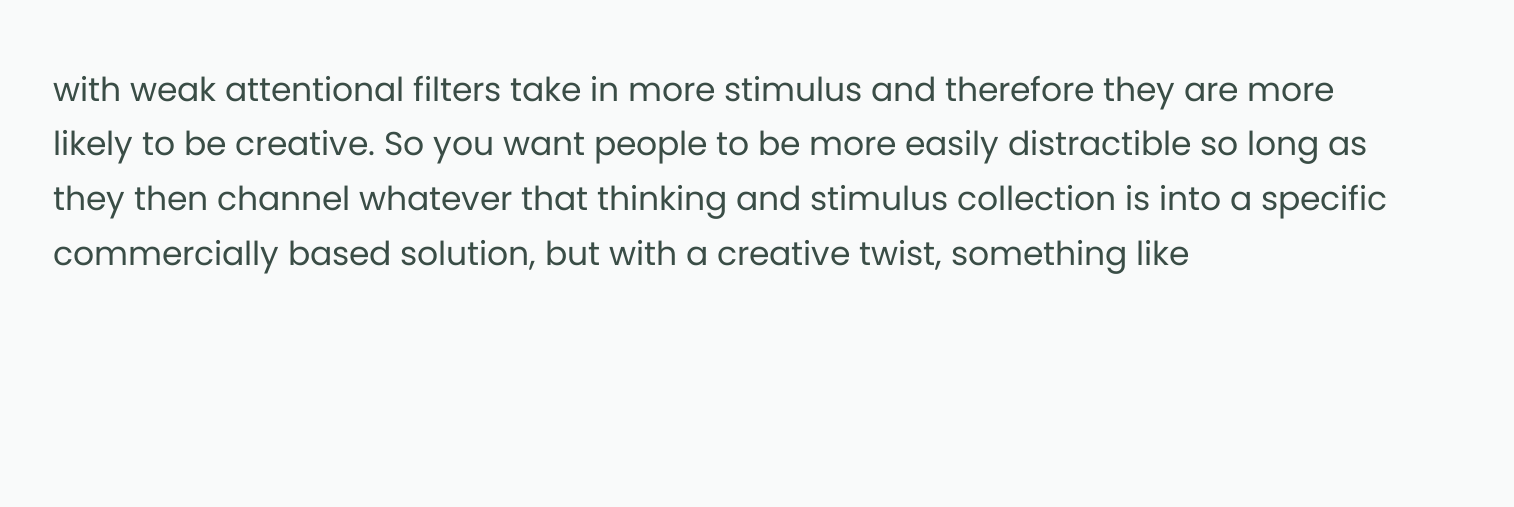with weak attentional filters take in more stimulus and therefore they are more likely to be creative. So you want people to be more easily distractible so long as they then channel whatever that thinking and stimulus collection is into a specific commercially based solution, but with a creative twist, something like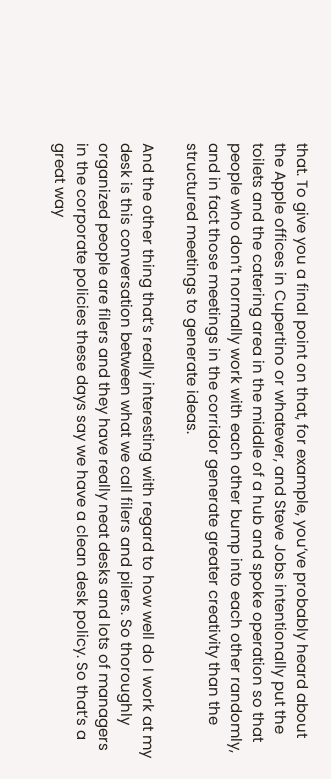that. To give you a final point on that, for example, you’ve probably heard about the Apple offices in Cupertino or whatever, and Steve Jobs intentionally put the toilets and the catering area in the middle of a hub and spoke operation so that people who don’t normally work with each other bump into each other randomly, and in fact those meetings in the corridor generate greater creativity than the structured meetings to generate ideas.

And the other thing that’s really interesting with regard to how well do I work at my desk is this conversation between what we call filers and pilers. So thoroughly organized people are filers and they have really neat desks and lots of managers in the corporate policies these days say we have a clean desk policy. So that’s a great way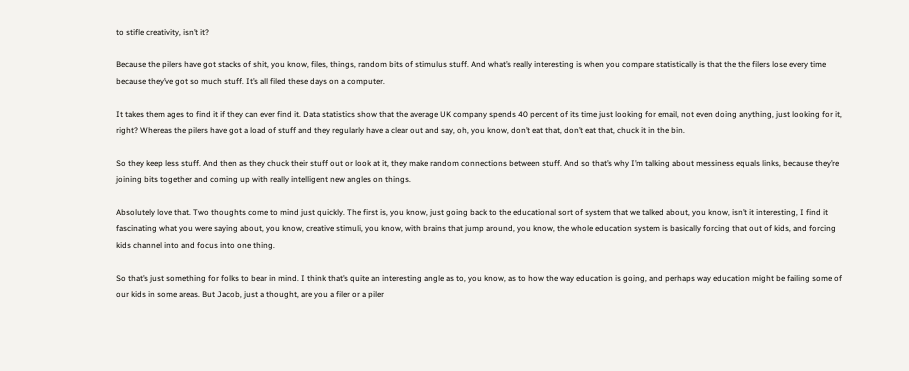to stifle creativity, isn’t it?

Because the pilers have got stacks of shit, you know, files, things, random bits of stimulus stuff. And what’s really interesting is when you compare statistically is that the the filers lose every time because they’ve got so much stuff. It’s all filed these days on a computer.

It takes them ages to find it if they can ever find it. Data statistics show that the average UK company spends 40 percent of its time just looking for email, not even doing anything, just looking for it, right? Whereas the pilers have got a load of stuff and they regularly have a clear out and say, oh, you know, don’t eat that, don’t eat that, chuck it in the bin.

So they keep less stuff. And then as they chuck their stuff out or look at it, they make random connections between stuff. And so that’s why I’m talking about messiness equals links, because they’re joining bits together and coming up with really intelligent new angles on things.

Absolutely love that. Two thoughts come to mind just quickly. The first is, you know, just going back to the educational sort of system that we talked about, you know, isn’t it interesting, I find it fascinating what you were saying about, you know, creative stimuli, you know, with brains that jump around, you know, the whole education system is basically forcing that out of kids, and forcing kids channel into and focus into one thing.

So that’s just something for folks to bear in mind. I think that’s quite an interesting angle as to, you know, as to how the way education is going, and perhaps way education might be failing some of our kids in some areas. But Jacob, just a thought, are you a filer or a piler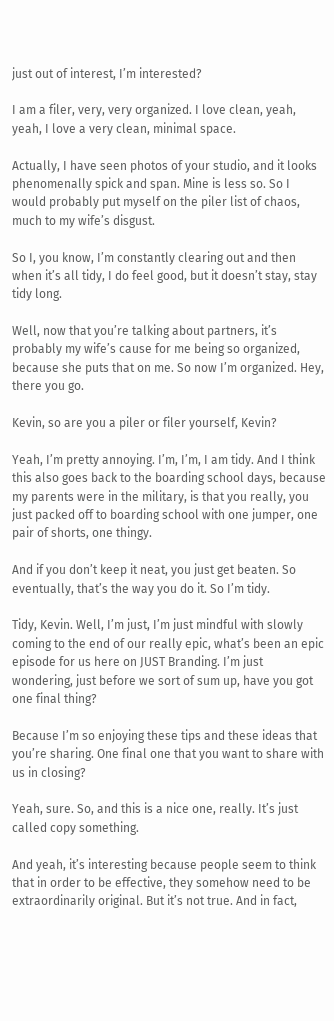just out of interest, I’m interested?

I am a filer, very, very organized. I love clean, yeah, yeah, I love a very clean, minimal space.

Actually, I have seen photos of your studio, and it looks phenomenally spick and span. Mine is less so. So I would probably put myself on the piler list of chaos, much to my wife’s disgust.

So I, you know, I’m constantly clearing out and then when it’s all tidy, I do feel good, but it doesn’t stay, stay tidy long.

Well, now that you’re talking about partners, it’s probably my wife’s cause for me being so organized, because she puts that on me. So now I’m organized. Hey, there you go.

Kevin, so are you a piler or filer yourself, Kevin?

Yeah, I’m pretty annoying. I’m, I’m, I am tidy. And I think this also goes back to the boarding school days, because my parents were in the military, is that you really, you just packed off to boarding school with one jumper, one pair of shorts, one thingy.

And if you don’t keep it neat, you just get beaten. So eventually, that’s the way you do it. So I’m tidy.

Tidy, Kevin. Well, I’m just, I’m just mindful with slowly coming to the end of our really epic, what’s been an epic episode for us here on JUST Branding. I’m just wondering, just before we sort of sum up, have you got one final thing?

Because I’m so enjoying these tips and these ideas that you’re sharing. One final one that you want to share with us in closing?

Yeah, sure. So, and this is a nice one, really. It’s just called copy something.

And yeah, it’s interesting because people seem to think that in order to be effective, they somehow need to be extraordinarily original. But it’s not true. And in fact,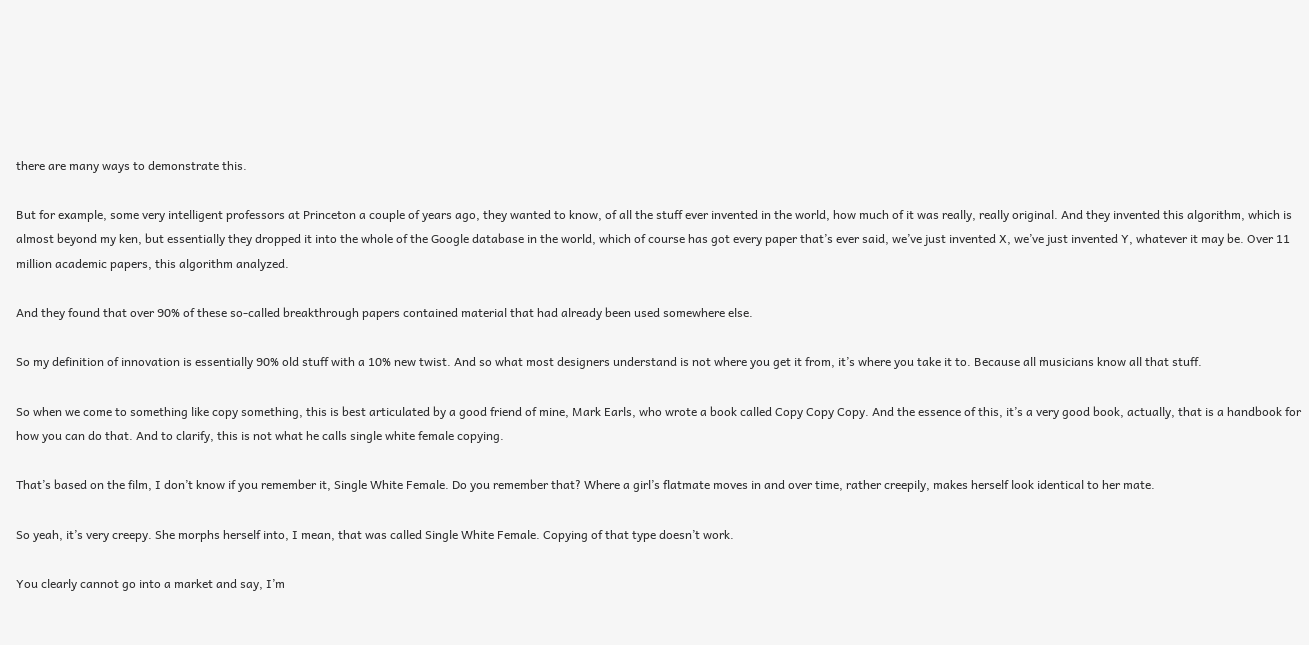there are many ways to demonstrate this.

But for example, some very intelligent professors at Princeton a couple of years ago, they wanted to know, of all the stuff ever invented in the world, how much of it was really, really original. And they invented this algorithm, which is almost beyond my ken, but essentially they dropped it into the whole of the Google database in the world, which of course has got every paper that’s ever said, we’ve just invented X, we’ve just invented Y, whatever it may be. Over 11 million academic papers, this algorithm analyzed.

And they found that over 90% of these so-called breakthrough papers contained material that had already been used somewhere else.

So my definition of innovation is essentially 90% old stuff with a 10% new twist. And so what most designers understand is not where you get it from, it’s where you take it to. Because all musicians know all that stuff.

So when we come to something like copy something, this is best articulated by a good friend of mine, Mark Earls, who wrote a book called Copy Copy Copy. And the essence of this, it’s a very good book, actually, that is a handbook for how you can do that. And to clarify, this is not what he calls single white female copying.

That’s based on the film, I don’t know if you remember it, Single White Female. Do you remember that? Where a girl’s flatmate moves in and over time, rather creepily, makes herself look identical to her mate.

So yeah, it’s very creepy. She morphs herself into, I mean, that was called Single White Female. Copying of that type doesn’t work.

You clearly cannot go into a market and say, I’m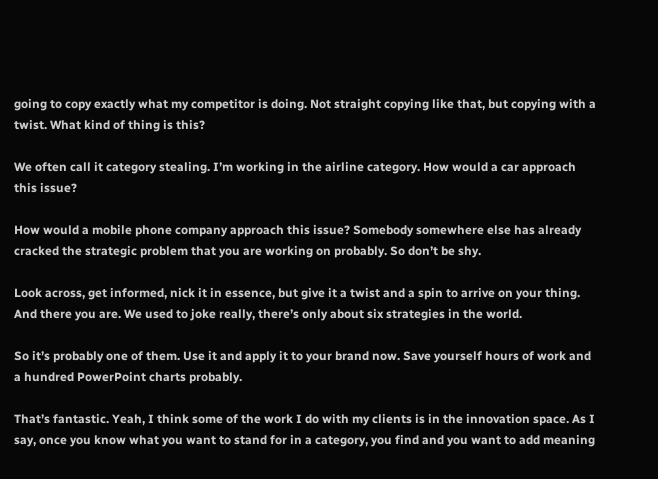going to copy exactly what my competitor is doing. Not straight copying like that, but copying with a twist. What kind of thing is this?

We often call it category stealing. I’m working in the airline category. How would a car approach this issue?

How would a mobile phone company approach this issue? Somebody somewhere else has already cracked the strategic problem that you are working on probably. So don’t be shy.

Look across, get informed, nick it in essence, but give it a twist and a spin to arrive on your thing. And there you are. We used to joke really, there’s only about six strategies in the world.

So it’s probably one of them. Use it and apply it to your brand now. Save yourself hours of work and a hundred PowerPoint charts probably.

That’s fantastic. Yeah, I think some of the work I do with my clients is in the innovation space. As I say, once you know what you want to stand for in a category, you find and you want to add meaning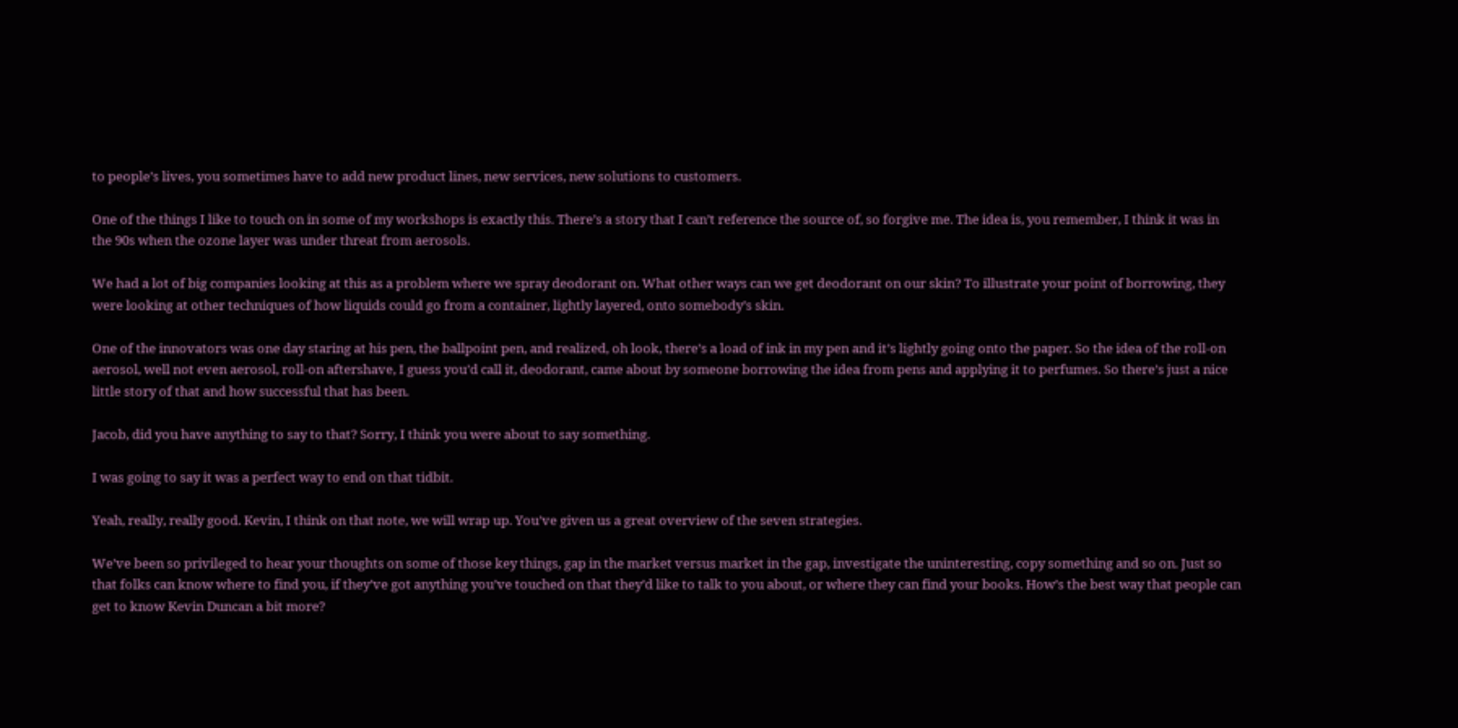to people’s lives, you sometimes have to add new product lines, new services, new solutions to customers.

One of the things I like to touch on in some of my workshops is exactly this. There’s a story that I can’t reference the source of, so forgive me. The idea is, you remember, I think it was in the 90s when the ozone layer was under threat from aerosols.

We had a lot of big companies looking at this as a problem where we spray deodorant on. What other ways can we get deodorant on our skin? To illustrate your point of borrowing, they were looking at other techniques of how liquids could go from a container, lightly layered, onto somebody’s skin.

One of the innovators was one day staring at his pen, the ballpoint pen, and realized, oh look, there’s a load of ink in my pen and it’s lightly going onto the paper. So the idea of the roll-on aerosol, well not even aerosol, roll-on aftershave, I guess you’d call it, deodorant, came about by someone borrowing the idea from pens and applying it to perfumes. So there’s just a nice little story of that and how successful that has been.

Jacob, did you have anything to say to that? Sorry, I think you were about to say something.

I was going to say it was a perfect way to end on that tidbit.

Yeah, really, really good. Kevin, I think on that note, we will wrap up. You’ve given us a great overview of the seven strategies.

We’ve been so privileged to hear your thoughts on some of those key things, gap in the market versus market in the gap, investigate the uninteresting, copy something and so on. Just so that folks can know where to find you, if they’ve got anything you’ve touched on that they’d like to talk to you about, or where they can find your books. How’s the best way that people can get to know Kevin Duncan a bit more?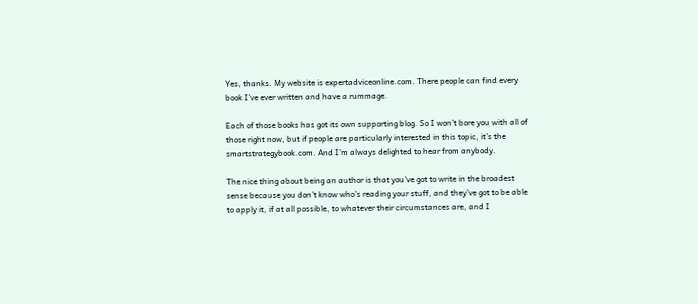Yes, thanks. My website is expertadviceonline.com. There people can find every book I’ve ever written and have a rummage.

Each of those books has got its own supporting blog. So I won’t bore you with all of those right now, but if people are particularly interested in this topic, it’s the smartstrategybook.com. And I’m always delighted to hear from anybody.

The nice thing about being an author is that you’ve got to write in the broadest sense because you don’t know who’s reading your stuff, and they’ve got to be able to apply it, if at all possible, to whatever their circumstances are, and I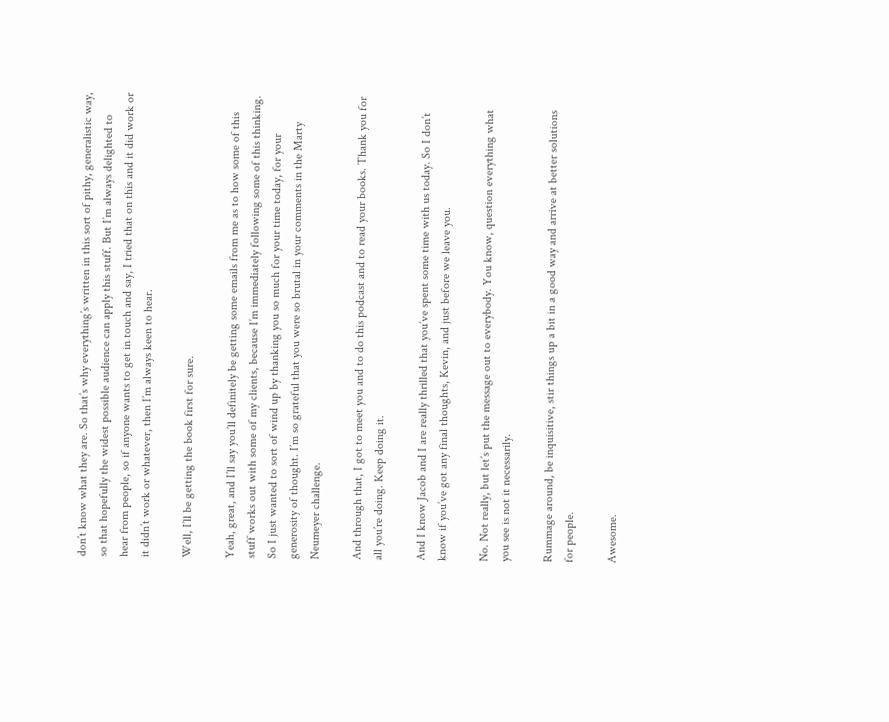don’t know what they are. So that’s why everything’s written in this sort of pithy, generalistic way, so that hopefully the widest possible audience can apply this stuff. But I’m always delighted to hear from people, so if anyone wants to get in touch and say, I tried that on this and it did work or it didn’t work or whatever, then I’m always keen to hear.

Well, I’ll be getting the book first for sure.

Yeah, great, and I’ll say you’ll definitely be getting some emails from me as to how some of this stuff works out with some of my clients, because I’m immediately following some of this thinking. So I just wanted to sort of wind up by thanking you so much for your time today, for your generosity of thought. I’m so grateful that you were so brutal in your comments in the Marty Neumeyer challenge.

And through that, I got to meet you and to do this podcast and to read your books. Thank you for all you’re doing. Keep doing it.

And I know Jacob and I are really thrilled that you’ve spent some time with us today. So I don’t know if you’ve got any final thoughts, Kevin, and just before we leave you.

No. Not really, but let’s put the message out to everybody. You know, question everything what you see is not it necessarily.

Rummage around, be inquisitive, stir things up a bit in a good way and arrive at better solutions for people.

Awesome.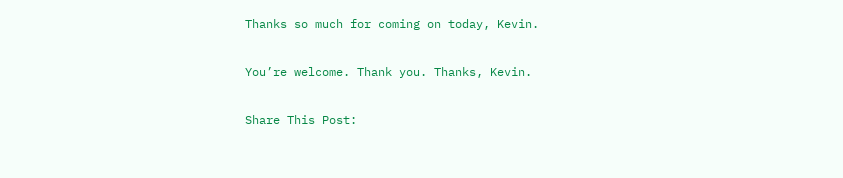Thanks so much for coming on today, Kevin.

You’re welcome. Thank you. Thanks, Kevin.

Share This Post: